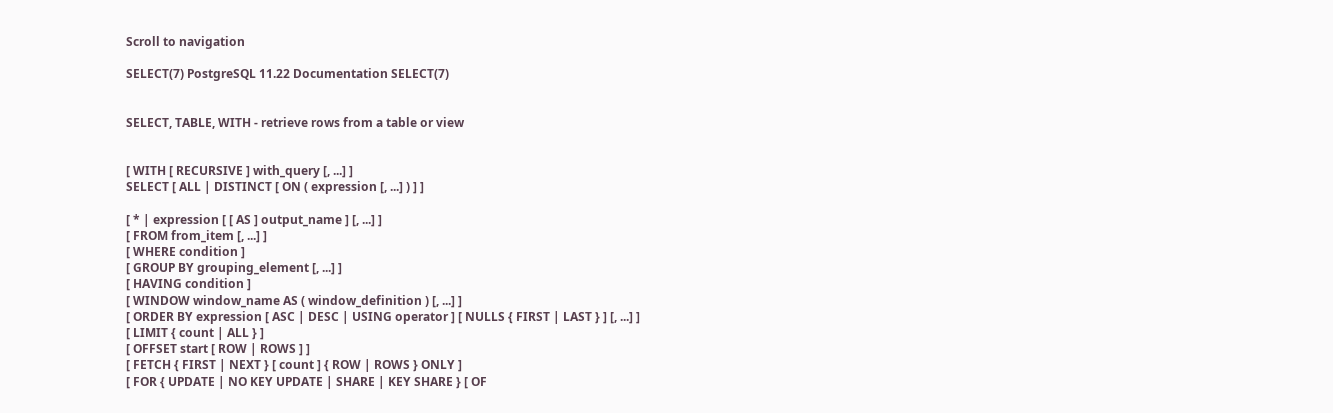Scroll to navigation

SELECT(7) PostgreSQL 11.22 Documentation SELECT(7)


SELECT, TABLE, WITH - retrieve rows from a table or view


[ WITH [ RECURSIVE ] with_query [, ...] ]
SELECT [ ALL | DISTINCT [ ON ( expression [, ...] ) ] ]

[ * | expression [ [ AS ] output_name ] [, ...] ]
[ FROM from_item [, ...] ]
[ WHERE condition ]
[ GROUP BY grouping_element [, ...] ]
[ HAVING condition ]
[ WINDOW window_name AS ( window_definition ) [, ...] ]
[ ORDER BY expression [ ASC | DESC | USING operator ] [ NULLS { FIRST | LAST } ] [, ...] ]
[ LIMIT { count | ALL } ]
[ OFFSET start [ ROW | ROWS ] ]
[ FETCH { FIRST | NEXT } [ count ] { ROW | ROWS } ONLY ]
[ FOR { UPDATE | NO KEY UPDATE | SHARE | KEY SHARE } [ OF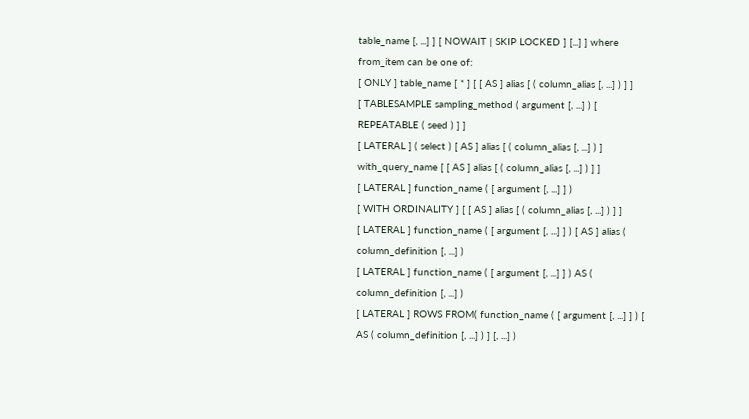table_name [, ...] ] [ NOWAIT | SKIP LOCKED ] [...] ] where from_item can be one of:
[ ONLY ] table_name [ * ] [ [ AS ] alias [ ( column_alias [, ...] ) ] ]
[ TABLESAMPLE sampling_method ( argument [, ...] ) [ REPEATABLE ( seed ) ] ]
[ LATERAL ] ( select ) [ AS ] alias [ ( column_alias [, ...] ) ]
with_query_name [ [ AS ] alias [ ( column_alias [, ...] ) ] ]
[ LATERAL ] function_name ( [ argument [, ...] ] )
[ WITH ORDINALITY ] [ [ AS ] alias [ ( column_alias [, ...] ) ] ]
[ LATERAL ] function_name ( [ argument [, ...] ] ) [ AS ] alias ( column_definition [, ...] )
[ LATERAL ] function_name ( [ argument [, ...] ] ) AS ( column_definition [, ...] )
[ LATERAL ] ROWS FROM( function_name ( [ argument [, ...] ] ) [ AS ( column_definition [, ...] ) ] [, ...] )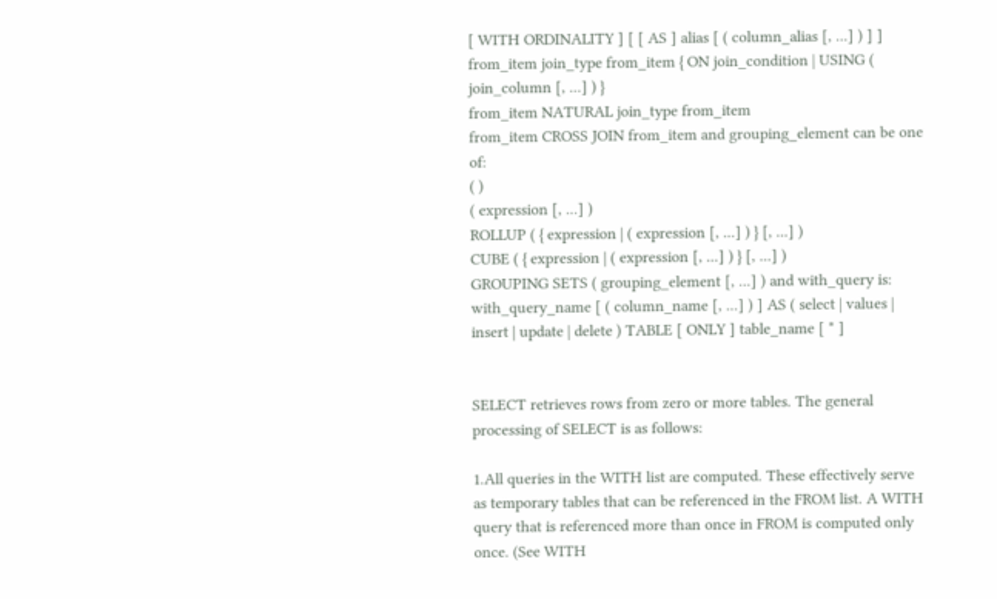[ WITH ORDINALITY ] [ [ AS ] alias [ ( column_alias [, ...] ) ] ]
from_item join_type from_item { ON join_condition | USING ( join_column [, ...] ) }
from_item NATURAL join_type from_item
from_item CROSS JOIN from_item and grouping_element can be one of:
( )
( expression [, ...] )
ROLLUP ( { expression | ( expression [, ...] ) } [, ...] )
CUBE ( { expression | ( expression [, ...] ) } [, ...] )
GROUPING SETS ( grouping_element [, ...] ) and with_query is:
with_query_name [ ( column_name [, ...] ) ] AS ( select | values | insert | update | delete ) TABLE [ ONLY ] table_name [ * ]


SELECT retrieves rows from zero or more tables. The general processing of SELECT is as follows:

1.All queries in the WITH list are computed. These effectively serve as temporary tables that can be referenced in the FROM list. A WITH query that is referenced more than once in FROM is computed only once. (See WITH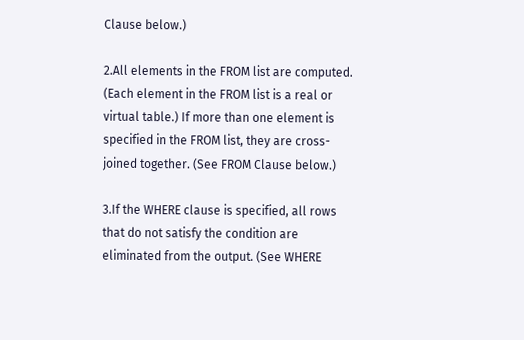Clause below.)

2.All elements in the FROM list are computed. (Each element in the FROM list is a real or virtual table.) If more than one element is specified in the FROM list, they are cross-joined together. (See FROM Clause below.)

3.If the WHERE clause is specified, all rows that do not satisfy the condition are eliminated from the output. (See WHERE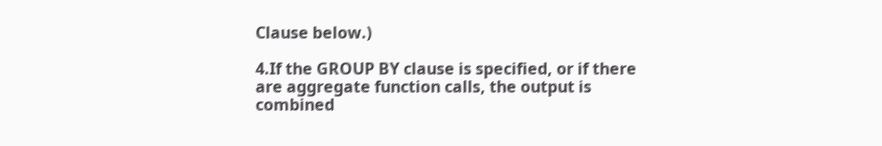Clause below.)

4.If the GROUP BY clause is specified, or if there are aggregate function calls, the output is combined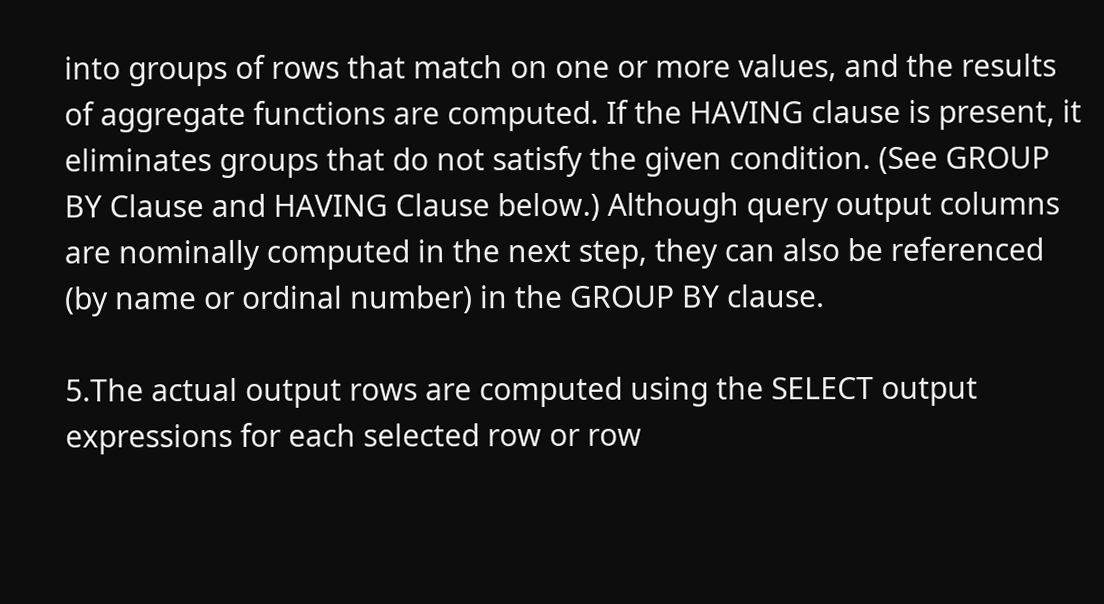into groups of rows that match on one or more values, and the results of aggregate functions are computed. If the HAVING clause is present, it eliminates groups that do not satisfy the given condition. (See GROUP BY Clause and HAVING Clause below.) Although query output columns are nominally computed in the next step, they can also be referenced (by name or ordinal number) in the GROUP BY clause.

5.The actual output rows are computed using the SELECT output expressions for each selected row or row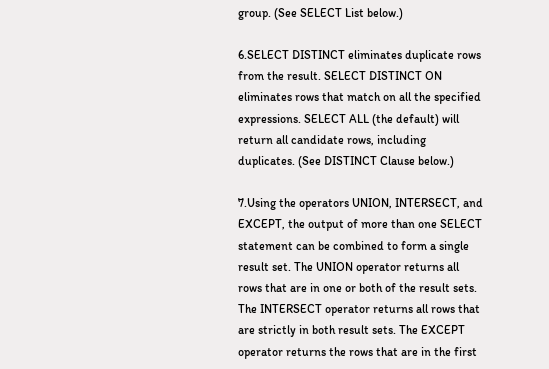group. (See SELECT List below.)

6.SELECT DISTINCT eliminates duplicate rows from the result. SELECT DISTINCT ON eliminates rows that match on all the specified expressions. SELECT ALL (the default) will return all candidate rows, including duplicates. (See DISTINCT Clause below.)

7.Using the operators UNION, INTERSECT, and EXCEPT, the output of more than one SELECT statement can be combined to form a single result set. The UNION operator returns all rows that are in one or both of the result sets. The INTERSECT operator returns all rows that are strictly in both result sets. The EXCEPT operator returns the rows that are in the first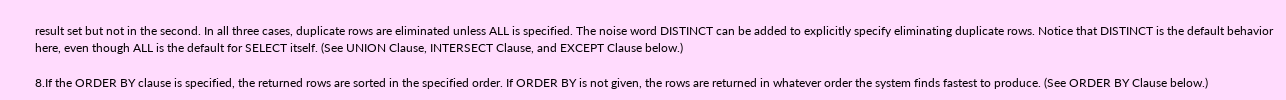result set but not in the second. In all three cases, duplicate rows are eliminated unless ALL is specified. The noise word DISTINCT can be added to explicitly specify eliminating duplicate rows. Notice that DISTINCT is the default behavior here, even though ALL is the default for SELECT itself. (See UNION Clause, INTERSECT Clause, and EXCEPT Clause below.)

8.If the ORDER BY clause is specified, the returned rows are sorted in the specified order. If ORDER BY is not given, the rows are returned in whatever order the system finds fastest to produce. (See ORDER BY Clause below.)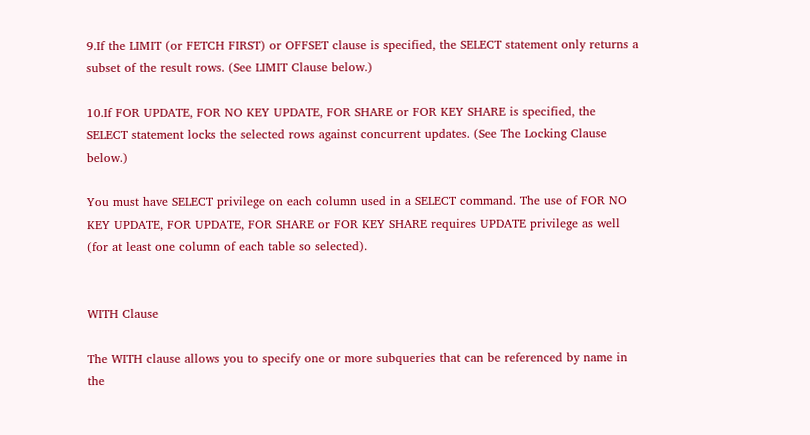9.If the LIMIT (or FETCH FIRST) or OFFSET clause is specified, the SELECT statement only returns a subset of the result rows. (See LIMIT Clause below.)

10.If FOR UPDATE, FOR NO KEY UPDATE, FOR SHARE or FOR KEY SHARE is specified, the SELECT statement locks the selected rows against concurrent updates. (See The Locking Clause below.)

You must have SELECT privilege on each column used in a SELECT command. The use of FOR NO KEY UPDATE, FOR UPDATE, FOR SHARE or FOR KEY SHARE requires UPDATE privilege as well (for at least one column of each table so selected).


WITH Clause

The WITH clause allows you to specify one or more subqueries that can be referenced by name in the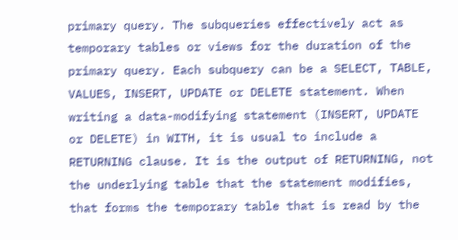primary query. The subqueries effectively act as temporary tables or views for the duration of the primary query. Each subquery can be a SELECT, TABLE, VALUES, INSERT, UPDATE or DELETE statement. When writing a data-modifying statement (INSERT, UPDATE or DELETE) in WITH, it is usual to include a RETURNING clause. It is the output of RETURNING, not the underlying table that the statement modifies, that forms the temporary table that is read by the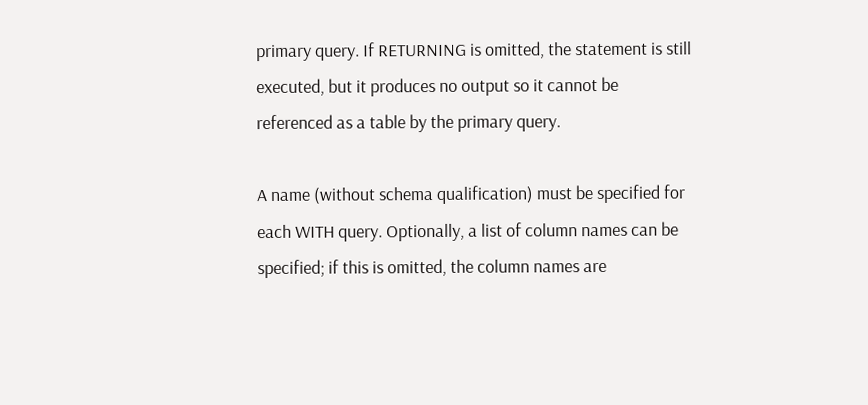primary query. If RETURNING is omitted, the statement is still executed, but it produces no output so it cannot be referenced as a table by the primary query.

A name (without schema qualification) must be specified for each WITH query. Optionally, a list of column names can be specified; if this is omitted, the column names are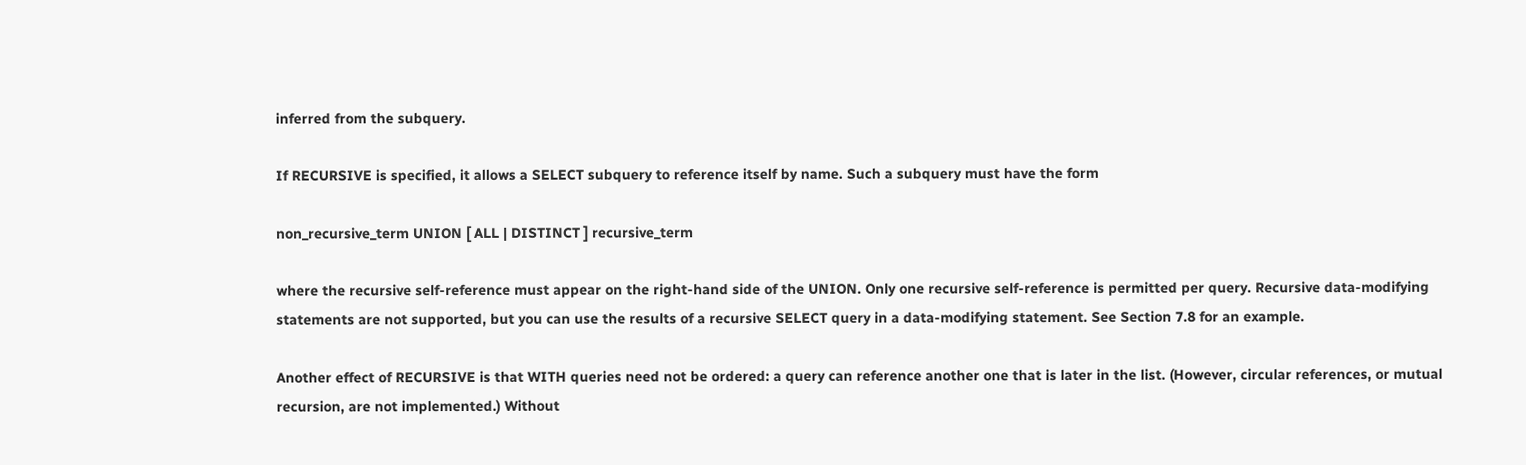inferred from the subquery.

If RECURSIVE is specified, it allows a SELECT subquery to reference itself by name. Such a subquery must have the form

non_recursive_term UNION [ ALL | DISTINCT ] recursive_term

where the recursive self-reference must appear on the right-hand side of the UNION. Only one recursive self-reference is permitted per query. Recursive data-modifying statements are not supported, but you can use the results of a recursive SELECT query in a data-modifying statement. See Section 7.8 for an example.

Another effect of RECURSIVE is that WITH queries need not be ordered: a query can reference another one that is later in the list. (However, circular references, or mutual recursion, are not implemented.) Without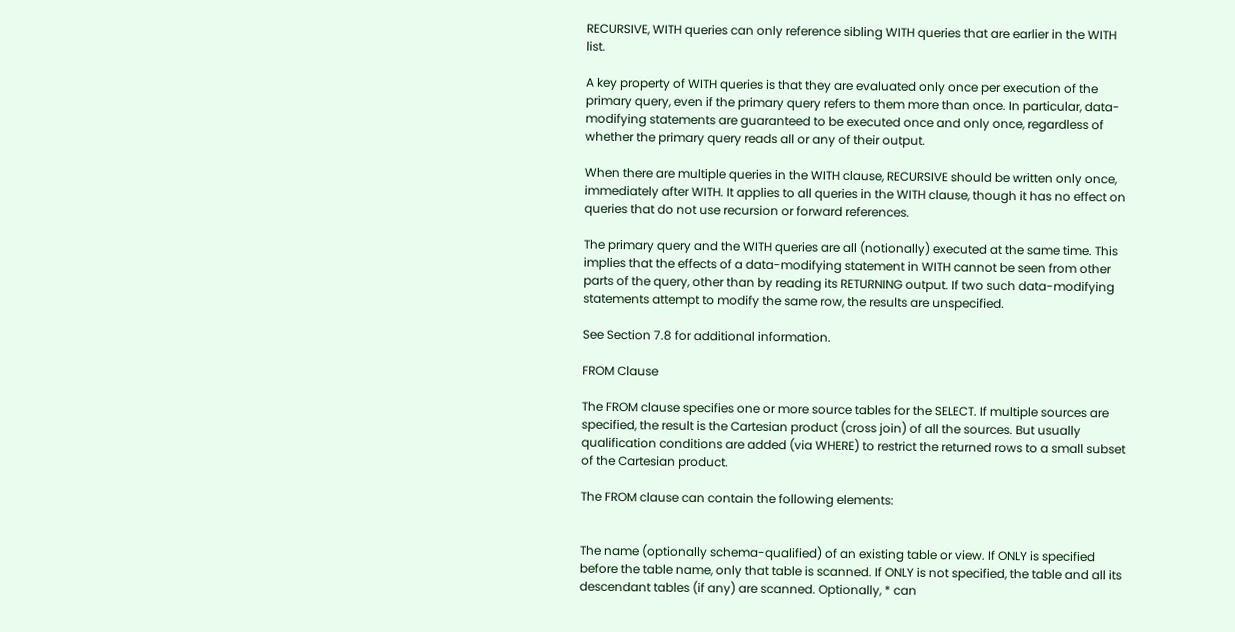RECURSIVE, WITH queries can only reference sibling WITH queries that are earlier in the WITH list.

A key property of WITH queries is that they are evaluated only once per execution of the primary query, even if the primary query refers to them more than once. In particular, data-modifying statements are guaranteed to be executed once and only once, regardless of whether the primary query reads all or any of their output.

When there are multiple queries in the WITH clause, RECURSIVE should be written only once, immediately after WITH. It applies to all queries in the WITH clause, though it has no effect on queries that do not use recursion or forward references.

The primary query and the WITH queries are all (notionally) executed at the same time. This implies that the effects of a data-modifying statement in WITH cannot be seen from other parts of the query, other than by reading its RETURNING output. If two such data-modifying statements attempt to modify the same row, the results are unspecified.

See Section 7.8 for additional information.

FROM Clause

The FROM clause specifies one or more source tables for the SELECT. If multiple sources are specified, the result is the Cartesian product (cross join) of all the sources. But usually qualification conditions are added (via WHERE) to restrict the returned rows to a small subset of the Cartesian product.

The FROM clause can contain the following elements:


The name (optionally schema-qualified) of an existing table or view. If ONLY is specified before the table name, only that table is scanned. If ONLY is not specified, the table and all its descendant tables (if any) are scanned. Optionally, * can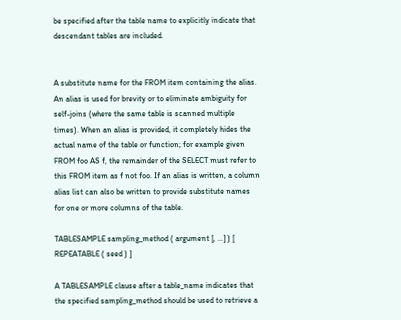be specified after the table name to explicitly indicate that descendant tables are included.


A substitute name for the FROM item containing the alias. An alias is used for brevity or to eliminate ambiguity for self-joins (where the same table is scanned multiple times). When an alias is provided, it completely hides the actual name of the table or function; for example given FROM foo AS f, the remainder of the SELECT must refer to this FROM item as f not foo. If an alias is written, a column alias list can also be written to provide substitute names for one or more columns of the table.

TABLESAMPLE sampling_method ( argument [, ...] ) [ REPEATABLE ( seed ) ]

A TABLESAMPLE clause after a table_name indicates that the specified sampling_method should be used to retrieve a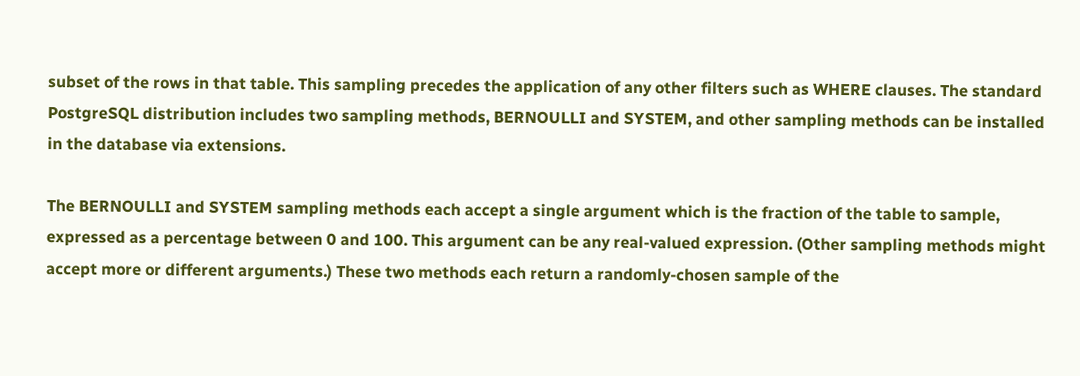subset of the rows in that table. This sampling precedes the application of any other filters such as WHERE clauses. The standard PostgreSQL distribution includes two sampling methods, BERNOULLI and SYSTEM, and other sampling methods can be installed in the database via extensions.

The BERNOULLI and SYSTEM sampling methods each accept a single argument which is the fraction of the table to sample, expressed as a percentage between 0 and 100. This argument can be any real-valued expression. (Other sampling methods might accept more or different arguments.) These two methods each return a randomly-chosen sample of the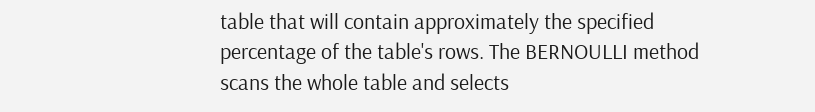table that will contain approximately the specified percentage of the table's rows. The BERNOULLI method scans the whole table and selects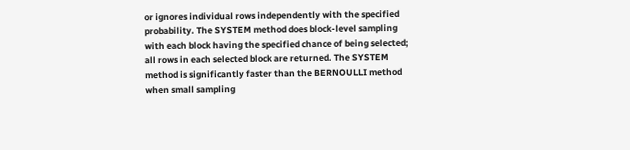or ignores individual rows independently with the specified probability. The SYSTEM method does block-level sampling with each block having the specified chance of being selected; all rows in each selected block are returned. The SYSTEM method is significantly faster than the BERNOULLI method when small sampling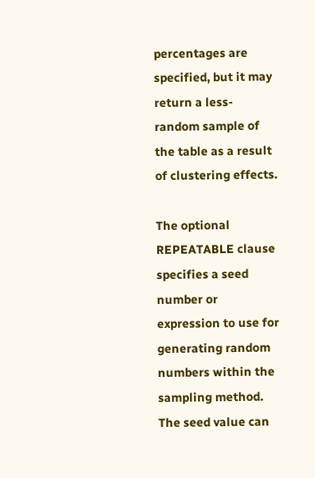percentages are specified, but it may return a less-random sample of the table as a result of clustering effects.

The optional REPEATABLE clause specifies a seed number or expression to use for generating random numbers within the sampling method. The seed value can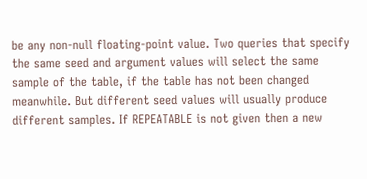be any non-null floating-point value. Two queries that specify the same seed and argument values will select the same sample of the table, if the table has not been changed meanwhile. But different seed values will usually produce different samples. If REPEATABLE is not given then a new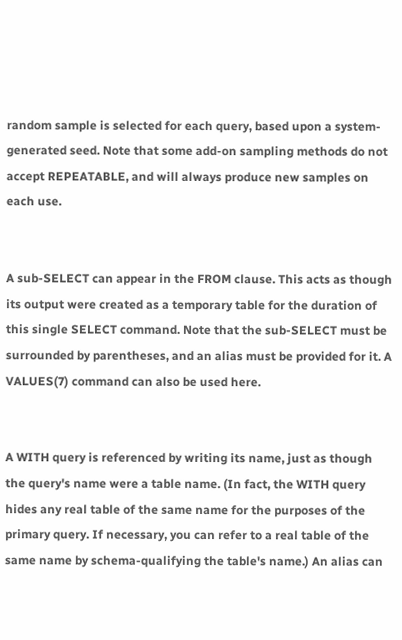random sample is selected for each query, based upon a system-generated seed. Note that some add-on sampling methods do not accept REPEATABLE, and will always produce new samples on each use.


A sub-SELECT can appear in the FROM clause. This acts as though its output were created as a temporary table for the duration of this single SELECT command. Note that the sub-SELECT must be surrounded by parentheses, and an alias must be provided for it. A VALUES(7) command can also be used here.


A WITH query is referenced by writing its name, just as though the query's name were a table name. (In fact, the WITH query hides any real table of the same name for the purposes of the primary query. If necessary, you can refer to a real table of the same name by schema-qualifying the table's name.) An alias can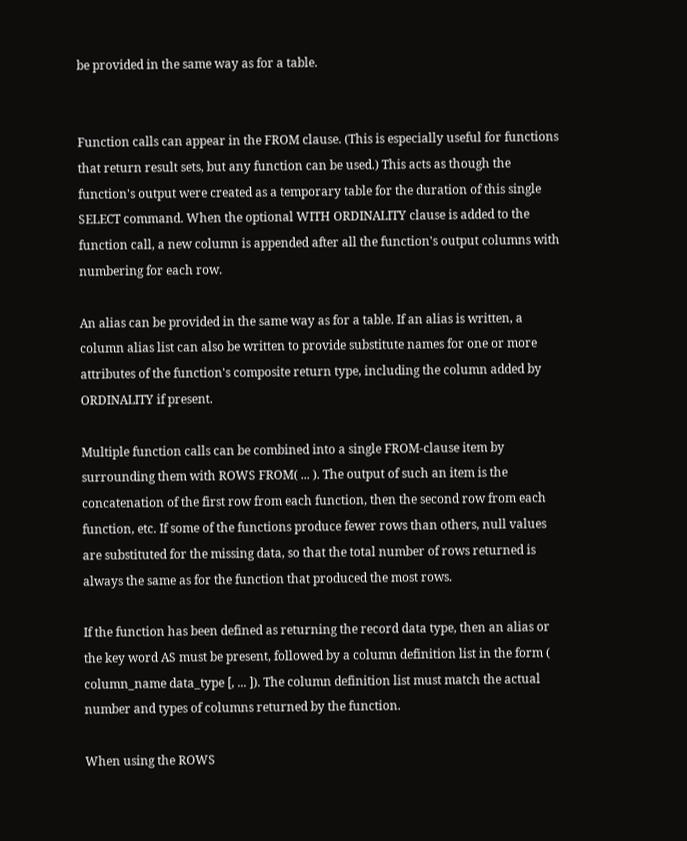be provided in the same way as for a table.


Function calls can appear in the FROM clause. (This is especially useful for functions that return result sets, but any function can be used.) This acts as though the function's output were created as a temporary table for the duration of this single SELECT command. When the optional WITH ORDINALITY clause is added to the function call, a new column is appended after all the function's output columns with numbering for each row.

An alias can be provided in the same way as for a table. If an alias is written, a column alias list can also be written to provide substitute names for one or more attributes of the function's composite return type, including the column added by ORDINALITY if present.

Multiple function calls can be combined into a single FROM-clause item by surrounding them with ROWS FROM( ... ). The output of such an item is the concatenation of the first row from each function, then the second row from each function, etc. If some of the functions produce fewer rows than others, null values are substituted for the missing data, so that the total number of rows returned is always the same as for the function that produced the most rows.

If the function has been defined as returning the record data type, then an alias or the key word AS must be present, followed by a column definition list in the form ( column_name data_type [, ... ]). The column definition list must match the actual number and types of columns returned by the function.

When using the ROWS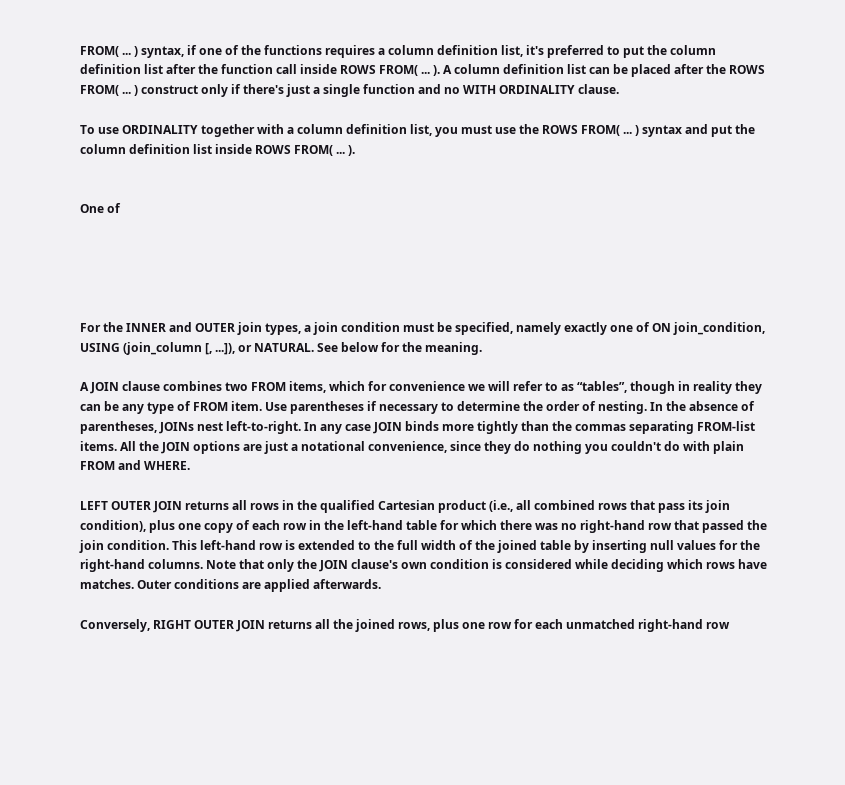FROM( ... ) syntax, if one of the functions requires a column definition list, it's preferred to put the column definition list after the function call inside ROWS FROM( ... ). A column definition list can be placed after the ROWS FROM( ... ) construct only if there's just a single function and no WITH ORDINALITY clause.

To use ORDINALITY together with a column definition list, you must use the ROWS FROM( ... ) syntax and put the column definition list inside ROWS FROM( ... ).


One of





For the INNER and OUTER join types, a join condition must be specified, namely exactly one of ON join_condition, USING (join_column [, ...]), or NATURAL. See below for the meaning.

A JOIN clause combines two FROM items, which for convenience we will refer to as “tables”, though in reality they can be any type of FROM item. Use parentheses if necessary to determine the order of nesting. In the absence of parentheses, JOINs nest left-to-right. In any case JOIN binds more tightly than the commas separating FROM-list items. All the JOIN options are just a notational convenience, since they do nothing you couldn't do with plain FROM and WHERE.

LEFT OUTER JOIN returns all rows in the qualified Cartesian product (i.e., all combined rows that pass its join condition), plus one copy of each row in the left-hand table for which there was no right-hand row that passed the join condition. This left-hand row is extended to the full width of the joined table by inserting null values for the right-hand columns. Note that only the JOIN clause's own condition is considered while deciding which rows have matches. Outer conditions are applied afterwards.

Conversely, RIGHT OUTER JOIN returns all the joined rows, plus one row for each unmatched right-hand row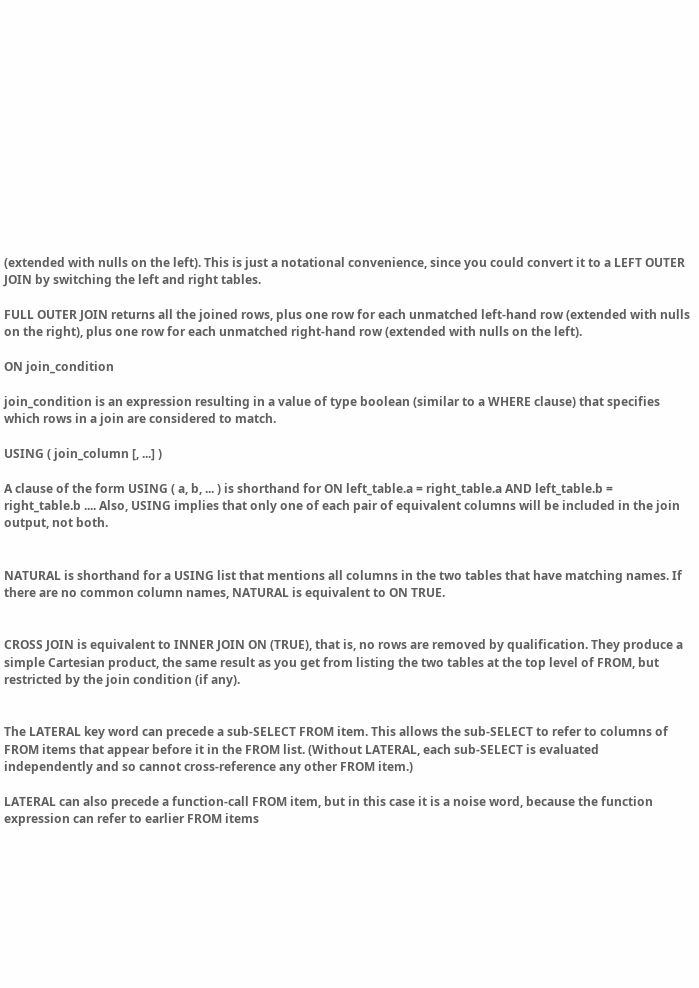(extended with nulls on the left). This is just a notational convenience, since you could convert it to a LEFT OUTER JOIN by switching the left and right tables.

FULL OUTER JOIN returns all the joined rows, plus one row for each unmatched left-hand row (extended with nulls on the right), plus one row for each unmatched right-hand row (extended with nulls on the left).

ON join_condition

join_condition is an expression resulting in a value of type boolean (similar to a WHERE clause) that specifies which rows in a join are considered to match.

USING ( join_column [, ...] )

A clause of the form USING ( a, b, ... ) is shorthand for ON left_table.a = right_table.a AND left_table.b = right_table.b .... Also, USING implies that only one of each pair of equivalent columns will be included in the join output, not both.


NATURAL is shorthand for a USING list that mentions all columns in the two tables that have matching names. If there are no common column names, NATURAL is equivalent to ON TRUE.


CROSS JOIN is equivalent to INNER JOIN ON (TRUE), that is, no rows are removed by qualification. They produce a simple Cartesian product, the same result as you get from listing the two tables at the top level of FROM, but restricted by the join condition (if any).


The LATERAL key word can precede a sub-SELECT FROM item. This allows the sub-SELECT to refer to columns of FROM items that appear before it in the FROM list. (Without LATERAL, each sub-SELECT is evaluated independently and so cannot cross-reference any other FROM item.)

LATERAL can also precede a function-call FROM item, but in this case it is a noise word, because the function expression can refer to earlier FROM items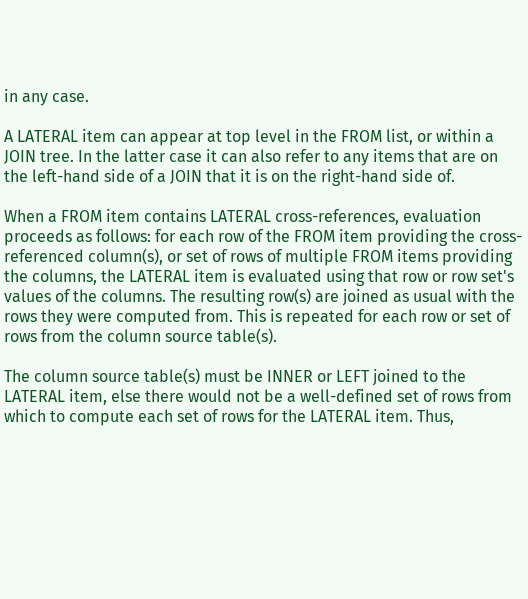in any case.

A LATERAL item can appear at top level in the FROM list, or within a JOIN tree. In the latter case it can also refer to any items that are on the left-hand side of a JOIN that it is on the right-hand side of.

When a FROM item contains LATERAL cross-references, evaluation proceeds as follows: for each row of the FROM item providing the cross-referenced column(s), or set of rows of multiple FROM items providing the columns, the LATERAL item is evaluated using that row or row set's values of the columns. The resulting row(s) are joined as usual with the rows they were computed from. This is repeated for each row or set of rows from the column source table(s).

The column source table(s) must be INNER or LEFT joined to the LATERAL item, else there would not be a well-defined set of rows from which to compute each set of rows for the LATERAL item. Thus,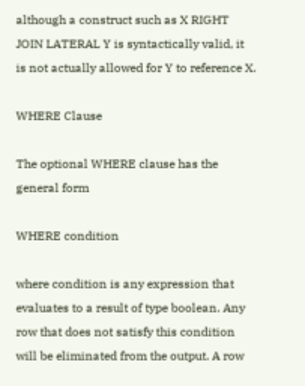although a construct such as X RIGHT JOIN LATERAL Y is syntactically valid, it is not actually allowed for Y to reference X.

WHERE Clause

The optional WHERE clause has the general form

WHERE condition

where condition is any expression that evaluates to a result of type boolean. Any row that does not satisfy this condition will be eliminated from the output. A row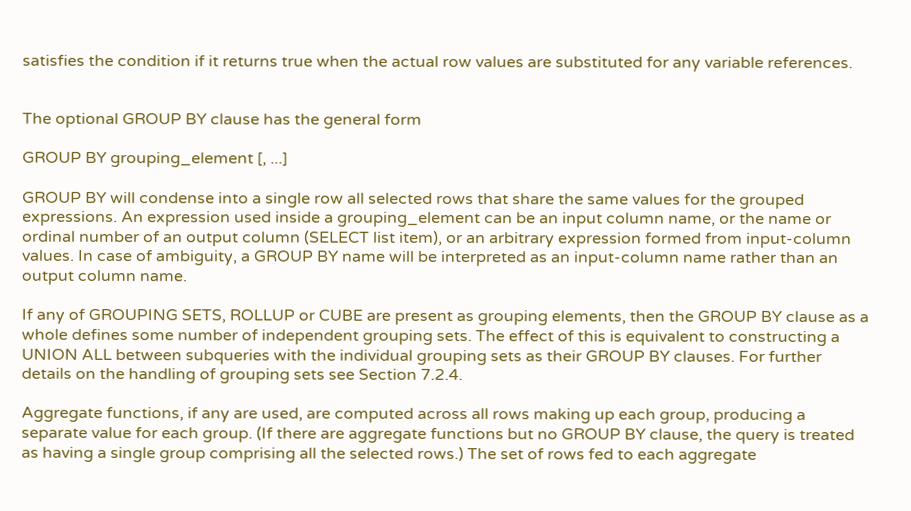satisfies the condition if it returns true when the actual row values are substituted for any variable references.


The optional GROUP BY clause has the general form

GROUP BY grouping_element [, ...]

GROUP BY will condense into a single row all selected rows that share the same values for the grouped expressions. An expression used inside a grouping_element can be an input column name, or the name or ordinal number of an output column (SELECT list item), or an arbitrary expression formed from input-column values. In case of ambiguity, a GROUP BY name will be interpreted as an input-column name rather than an output column name.

If any of GROUPING SETS, ROLLUP or CUBE are present as grouping elements, then the GROUP BY clause as a whole defines some number of independent grouping sets. The effect of this is equivalent to constructing a UNION ALL between subqueries with the individual grouping sets as their GROUP BY clauses. For further details on the handling of grouping sets see Section 7.2.4.

Aggregate functions, if any are used, are computed across all rows making up each group, producing a separate value for each group. (If there are aggregate functions but no GROUP BY clause, the query is treated as having a single group comprising all the selected rows.) The set of rows fed to each aggregate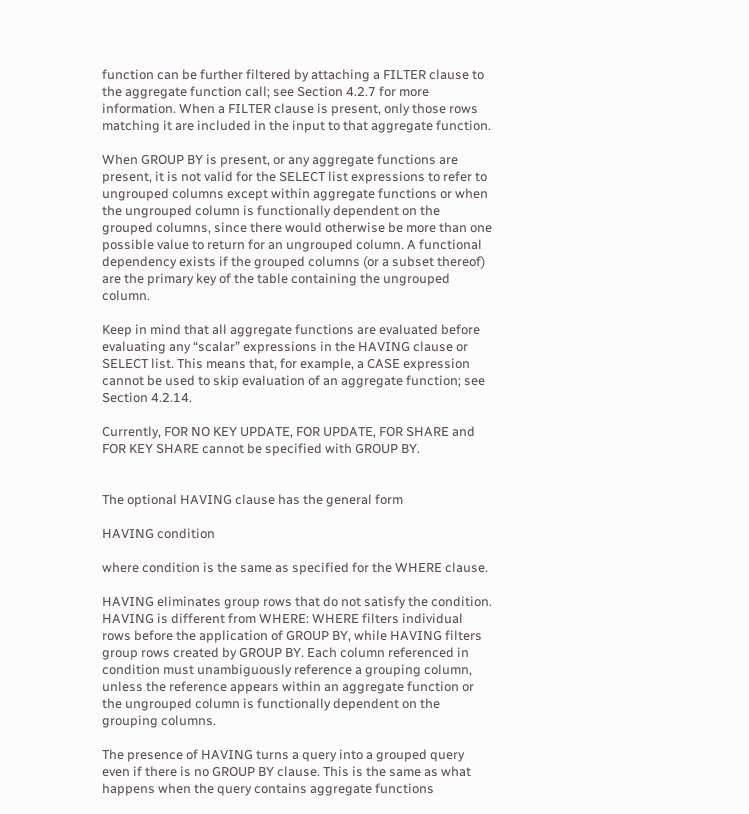function can be further filtered by attaching a FILTER clause to the aggregate function call; see Section 4.2.7 for more information. When a FILTER clause is present, only those rows matching it are included in the input to that aggregate function.

When GROUP BY is present, or any aggregate functions are present, it is not valid for the SELECT list expressions to refer to ungrouped columns except within aggregate functions or when the ungrouped column is functionally dependent on the grouped columns, since there would otherwise be more than one possible value to return for an ungrouped column. A functional dependency exists if the grouped columns (or a subset thereof) are the primary key of the table containing the ungrouped column.

Keep in mind that all aggregate functions are evaluated before evaluating any “scalar” expressions in the HAVING clause or SELECT list. This means that, for example, a CASE expression cannot be used to skip evaluation of an aggregate function; see Section 4.2.14.

Currently, FOR NO KEY UPDATE, FOR UPDATE, FOR SHARE and FOR KEY SHARE cannot be specified with GROUP BY.


The optional HAVING clause has the general form

HAVING condition

where condition is the same as specified for the WHERE clause.

HAVING eliminates group rows that do not satisfy the condition. HAVING is different from WHERE: WHERE filters individual rows before the application of GROUP BY, while HAVING filters group rows created by GROUP BY. Each column referenced in condition must unambiguously reference a grouping column, unless the reference appears within an aggregate function or the ungrouped column is functionally dependent on the grouping columns.

The presence of HAVING turns a query into a grouped query even if there is no GROUP BY clause. This is the same as what happens when the query contains aggregate functions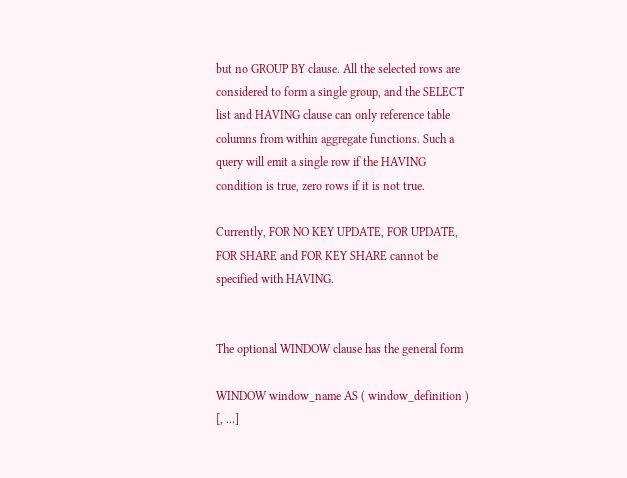but no GROUP BY clause. All the selected rows are considered to form a single group, and the SELECT list and HAVING clause can only reference table columns from within aggregate functions. Such a query will emit a single row if the HAVING condition is true, zero rows if it is not true.

Currently, FOR NO KEY UPDATE, FOR UPDATE, FOR SHARE and FOR KEY SHARE cannot be specified with HAVING.


The optional WINDOW clause has the general form

WINDOW window_name AS ( window_definition ) [, ...]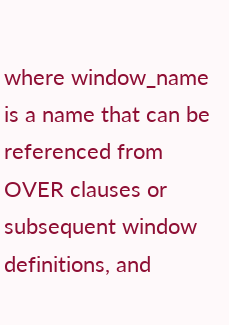where window_name is a name that can be referenced from OVER clauses or subsequent window definitions, and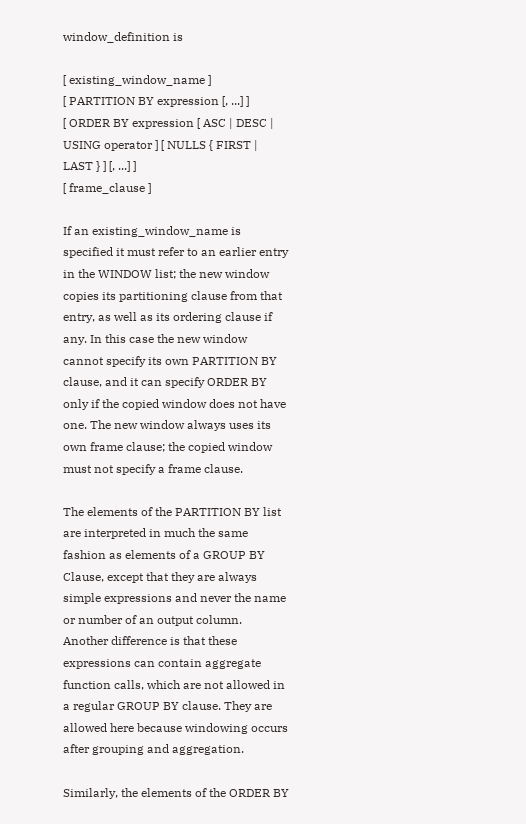window_definition is

[ existing_window_name ]
[ PARTITION BY expression [, ...] ]
[ ORDER BY expression [ ASC | DESC | USING operator ] [ NULLS { FIRST | LAST } ] [, ...] ]
[ frame_clause ]

If an existing_window_name is specified it must refer to an earlier entry in the WINDOW list; the new window copies its partitioning clause from that entry, as well as its ordering clause if any. In this case the new window cannot specify its own PARTITION BY clause, and it can specify ORDER BY only if the copied window does not have one. The new window always uses its own frame clause; the copied window must not specify a frame clause.

The elements of the PARTITION BY list are interpreted in much the same fashion as elements of a GROUP BY Clause, except that they are always simple expressions and never the name or number of an output column. Another difference is that these expressions can contain aggregate function calls, which are not allowed in a regular GROUP BY clause. They are allowed here because windowing occurs after grouping and aggregation.

Similarly, the elements of the ORDER BY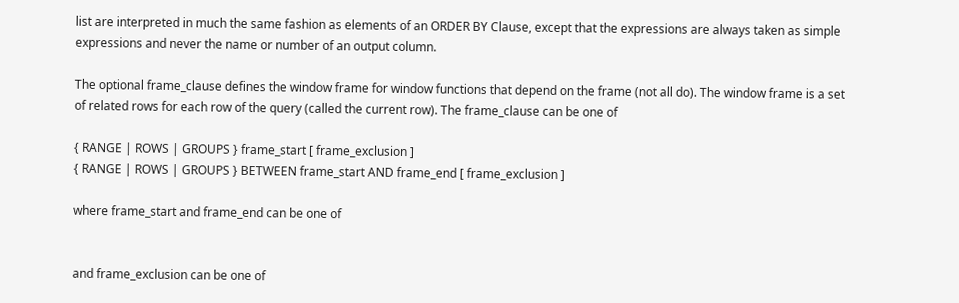list are interpreted in much the same fashion as elements of an ORDER BY Clause, except that the expressions are always taken as simple expressions and never the name or number of an output column.

The optional frame_clause defines the window frame for window functions that depend on the frame (not all do). The window frame is a set of related rows for each row of the query (called the current row). The frame_clause can be one of

{ RANGE | ROWS | GROUPS } frame_start [ frame_exclusion ]
{ RANGE | ROWS | GROUPS } BETWEEN frame_start AND frame_end [ frame_exclusion ]

where frame_start and frame_end can be one of


and frame_exclusion can be one of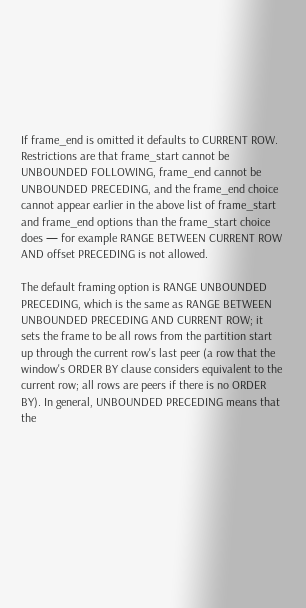If frame_end is omitted it defaults to CURRENT ROW. Restrictions are that frame_start cannot be UNBOUNDED FOLLOWING, frame_end cannot be UNBOUNDED PRECEDING, and the frame_end choice cannot appear earlier in the above list of frame_start and frame_end options than the frame_start choice does — for example RANGE BETWEEN CURRENT ROW AND offset PRECEDING is not allowed.

The default framing option is RANGE UNBOUNDED PRECEDING, which is the same as RANGE BETWEEN UNBOUNDED PRECEDING AND CURRENT ROW; it sets the frame to be all rows from the partition start up through the current row's last peer (a row that the window's ORDER BY clause considers equivalent to the current row; all rows are peers if there is no ORDER BY). In general, UNBOUNDED PRECEDING means that the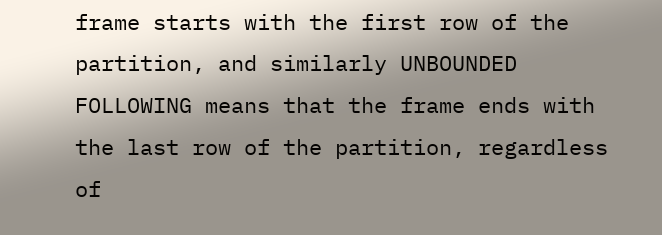frame starts with the first row of the partition, and similarly UNBOUNDED FOLLOWING means that the frame ends with the last row of the partition, regardless of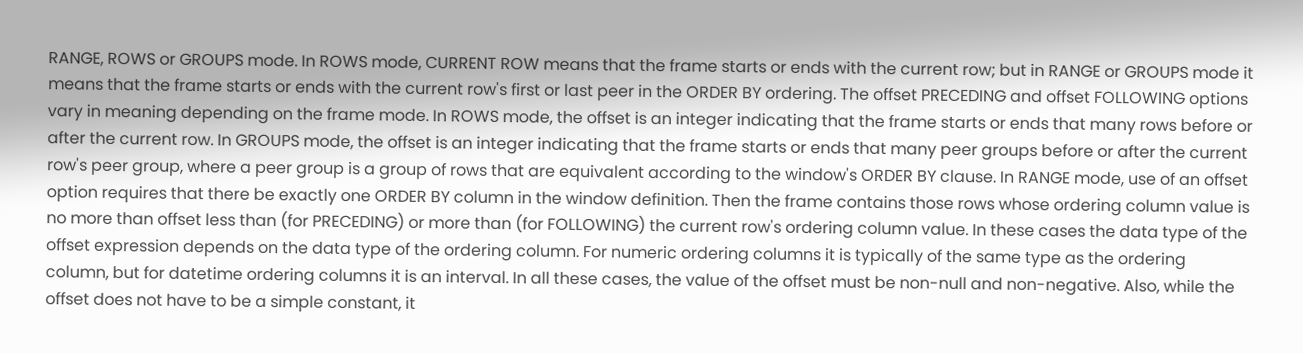RANGE, ROWS or GROUPS mode. In ROWS mode, CURRENT ROW means that the frame starts or ends with the current row; but in RANGE or GROUPS mode it means that the frame starts or ends with the current row's first or last peer in the ORDER BY ordering. The offset PRECEDING and offset FOLLOWING options vary in meaning depending on the frame mode. In ROWS mode, the offset is an integer indicating that the frame starts or ends that many rows before or after the current row. In GROUPS mode, the offset is an integer indicating that the frame starts or ends that many peer groups before or after the current row's peer group, where a peer group is a group of rows that are equivalent according to the window's ORDER BY clause. In RANGE mode, use of an offset option requires that there be exactly one ORDER BY column in the window definition. Then the frame contains those rows whose ordering column value is no more than offset less than (for PRECEDING) or more than (for FOLLOWING) the current row's ordering column value. In these cases the data type of the offset expression depends on the data type of the ordering column. For numeric ordering columns it is typically of the same type as the ordering column, but for datetime ordering columns it is an interval. In all these cases, the value of the offset must be non-null and non-negative. Also, while the offset does not have to be a simple constant, it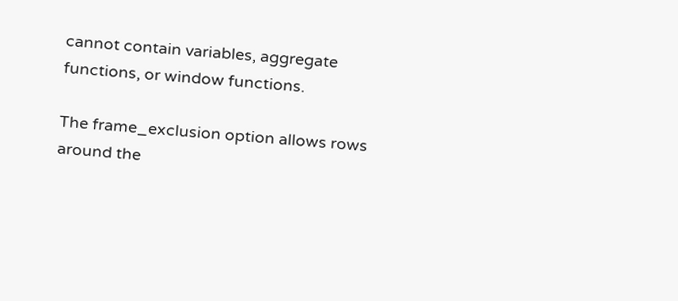cannot contain variables, aggregate functions, or window functions.

The frame_exclusion option allows rows around the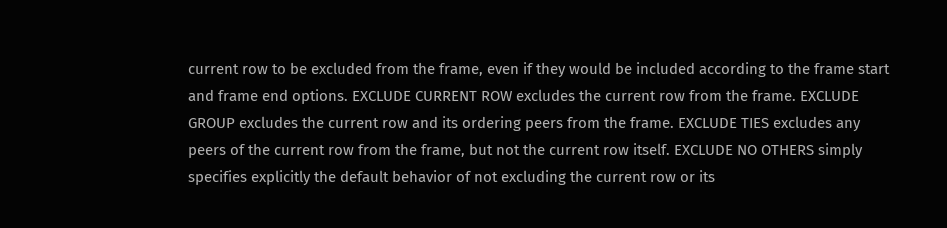current row to be excluded from the frame, even if they would be included according to the frame start and frame end options. EXCLUDE CURRENT ROW excludes the current row from the frame. EXCLUDE GROUP excludes the current row and its ordering peers from the frame. EXCLUDE TIES excludes any peers of the current row from the frame, but not the current row itself. EXCLUDE NO OTHERS simply specifies explicitly the default behavior of not excluding the current row or its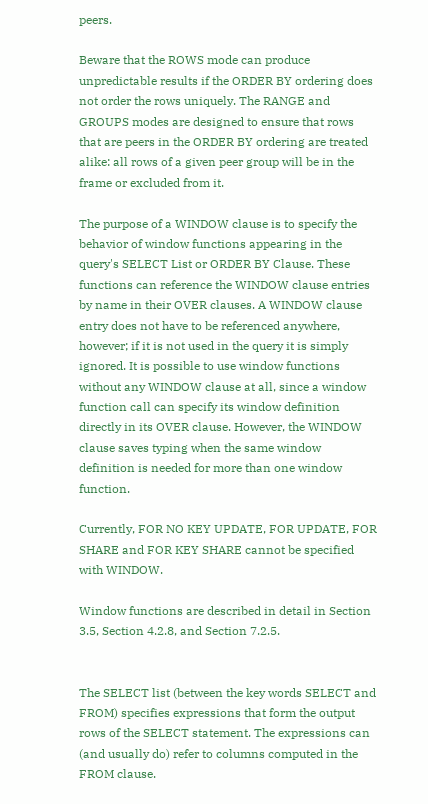peers.

Beware that the ROWS mode can produce unpredictable results if the ORDER BY ordering does not order the rows uniquely. The RANGE and GROUPS modes are designed to ensure that rows that are peers in the ORDER BY ordering are treated alike: all rows of a given peer group will be in the frame or excluded from it.

The purpose of a WINDOW clause is to specify the behavior of window functions appearing in the query's SELECT List or ORDER BY Clause. These functions can reference the WINDOW clause entries by name in their OVER clauses. A WINDOW clause entry does not have to be referenced anywhere, however; if it is not used in the query it is simply ignored. It is possible to use window functions without any WINDOW clause at all, since a window function call can specify its window definition directly in its OVER clause. However, the WINDOW clause saves typing when the same window definition is needed for more than one window function.

Currently, FOR NO KEY UPDATE, FOR UPDATE, FOR SHARE and FOR KEY SHARE cannot be specified with WINDOW.

Window functions are described in detail in Section 3.5, Section 4.2.8, and Section 7.2.5.


The SELECT list (between the key words SELECT and FROM) specifies expressions that form the output rows of the SELECT statement. The expressions can (and usually do) refer to columns computed in the FROM clause.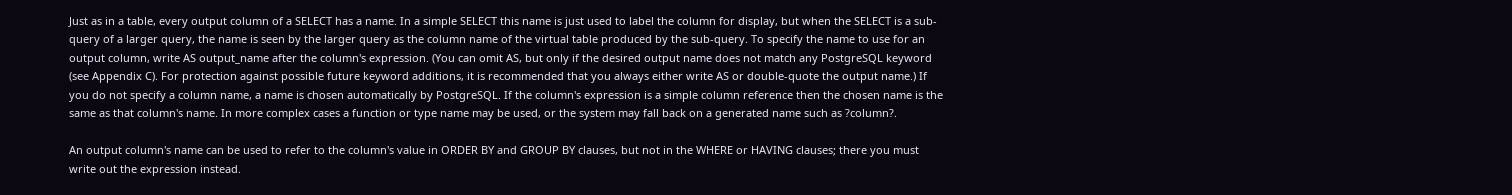Just as in a table, every output column of a SELECT has a name. In a simple SELECT this name is just used to label the column for display, but when the SELECT is a sub-query of a larger query, the name is seen by the larger query as the column name of the virtual table produced by the sub-query. To specify the name to use for an output column, write AS output_name after the column's expression. (You can omit AS, but only if the desired output name does not match any PostgreSQL keyword (see Appendix C). For protection against possible future keyword additions, it is recommended that you always either write AS or double-quote the output name.) If you do not specify a column name, a name is chosen automatically by PostgreSQL. If the column's expression is a simple column reference then the chosen name is the same as that column's name. In more complex cases a function or type name may be used, or the system may fall back on a generated name such as ?column?.

An output column's name can be used to refer to the column's value in ORDER BY and GROUP BY clauses, but not in the WHERE or HAVING clauses; there you must write out the expression instead.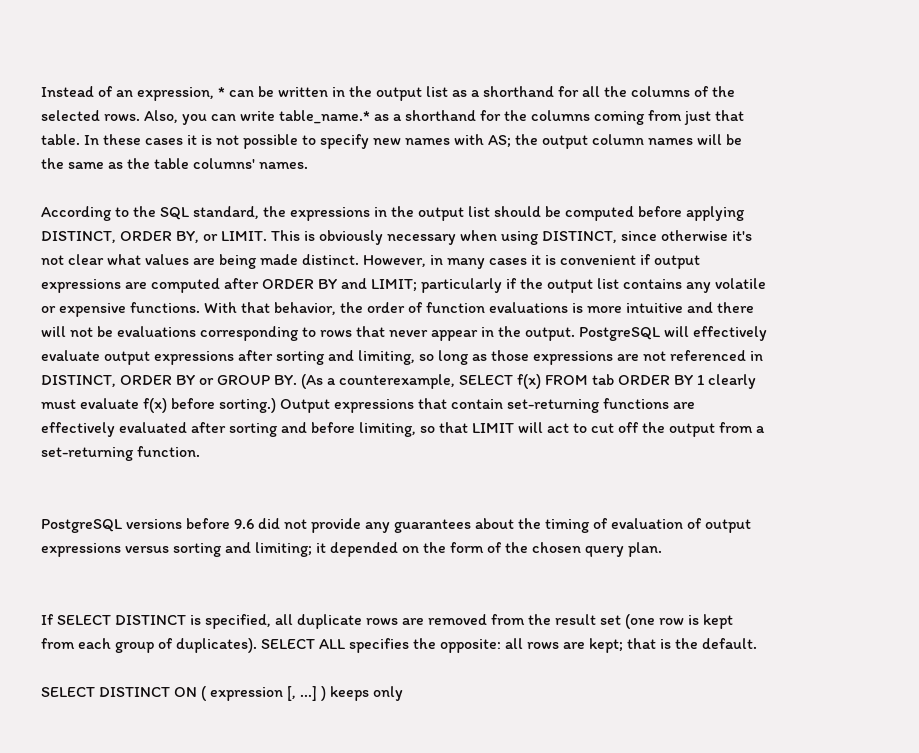Instead of an expression, * can be written in the output list as a shorthand for all the columns of the selected rows. Also, you can write table_name.* as a shorthand for the columns coming from just that table. In these cases it is not possible to specify new names with AS; the output column names will be the same as the table columns' names.

According to the SQL standard, the expressions in the output list should be computed before applying DISTINCT, ORDER BY, or LIMIT. This is obviously necessary when using DISTINCT, since otherwise it's not clear what values are being made distinct. However, in many cases it is convenient if output expressions are computed after ORDER BY and LIMIT; particularly if the output list contains any volatile or expensive functions. With that behavior, the order of function evaluations is more intuitive and there will not be evaluations corresponding to rows that never appear in the output. PostgreSQL will effectively evaluate output expressions after sorting and limiting, so long as those expressions are not referenced in DISTINCT, ORDER BY or GROUP BY. (As a counterexample, SELECT f(x) FROM tab ORDER BY 1 clearly must evaluate f(x) before sorting.) Output expressions that contain set-returning functions are effectively evaluated after sorting and before limiting, so that LIMIT will act to cut off the output from a set-returning function.


PostgreSQL versions before 9.6 did not provide any guarantees about the timing of evaluation of output expressions versus sorting and limiting; it depended on the form of the chosen query plan.


If SELECT DISTINCT is specified, all duplicate rows are removed from the result set (one row is kept from each group of duplicates). SELECT ALL specifies the opposite: all rows are kept; that is the default.

SELECT DISTINCT ON ( expression [, ...] ) keeps only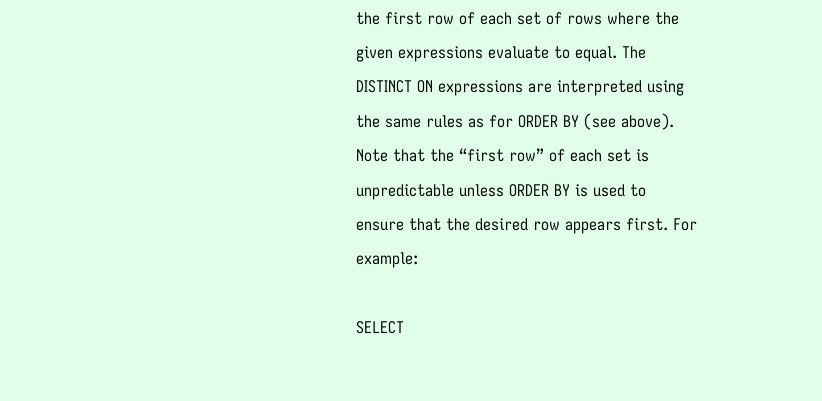the first row of each set of rows where the given expressions evaluate to equal. The DISTINCT ON expressions are interpreted using the same rules as for ORDER BY (see above). Note that the “first row” of each set is unpredictable unless ORDER BY is used to ensure that the desired row appears first. For example:

SELECT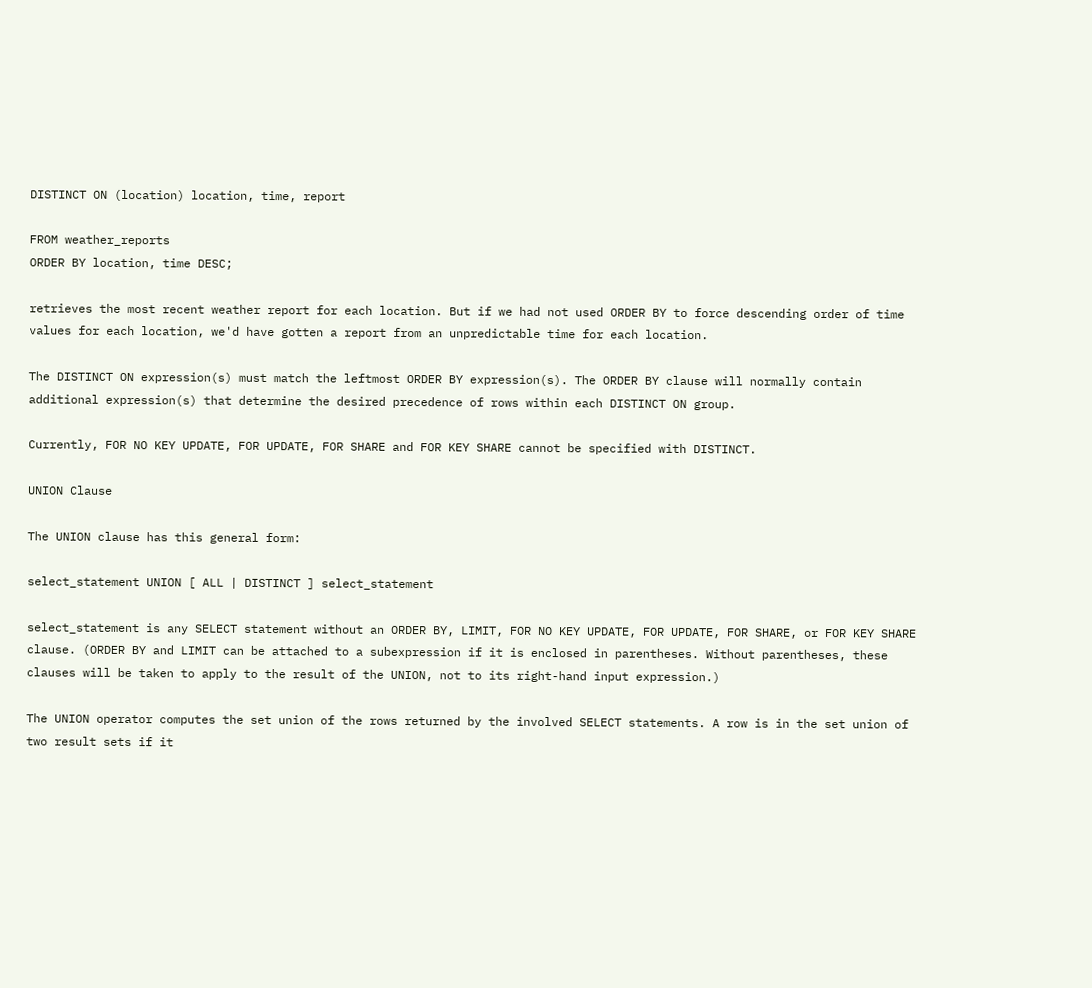DISTINCT ON (location) location, time, report

FROM weather_reports
ORDER BY location, time DESC;

retrieves the most recent weather report for each location. But if we had not used ORDER BY to force descending order of time values for each location, we'd have gotten a report from an unpredictable time for each location.

The DISTINCT ON expression(s) must match the leftmost ORDER BY expression(s). The ORDER BY clause will normally contain additional expression(s) that determine the desired precedence of rows within each DISTINCT ON group.

Currently, FOR NO KEY UPDATE, FOR UPDATE, FOR SHARE and FOR KEY SHARE cannot be specified with DISTINCT.

UNION Clause

The UNION clause has this general form:

select_statement UNION [ ALL | DISTINCT ] select_statement

select_statement is any SELECT statement without an ORDER BY, LIMIT, FOR NO KEY UPDATE, FOR UPDATE, FOR SHARE, or FOR KEY SHARE clause. (ORDER BY and LIMIT can be attached to a subexpression if it is enclosed in parentheses. Without parentheses, these clauses will be taken to apply to the result of the UNION, not to its right-hand input expression.)

The UNION operator computes the set union of the rows returned by the involved SELECT statements. A row is in the set union of two result sets if it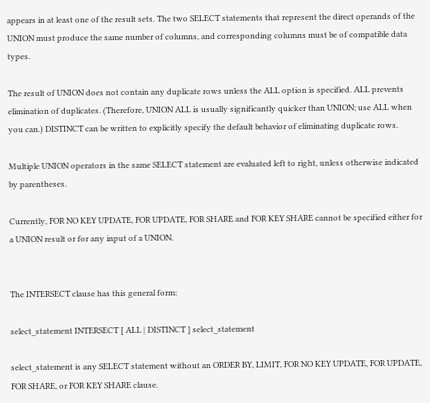appears in at least one of the result sets. The two SELECT statements that represent the direct operands of the UNION must produce the same number of columns, and corresponding columns must be of compatible data types.

The result of UNION does not contain any duplicate rows unless the ALL option is specified. ALL prevents elimination of duplicates. (Therefore, UNION ALL is usually significantly quicker than UNION; use ALL when you can.) DISTINCT can be written to explicitly specify the default behavior of eliminating duplicate rows.

Multiple UNION operators in the same SELECT statement are evaluated left to right, unless otherwise indicated by parentheses.

Currently, FOR NO KEY UPDATE, FOR UPDATE, FOR SHARE and FOR KEY SHARE cannot be specified either for a UNION result or for any input of a UNION.


The INTERSECT clause has this general form:

select_statement INTERSECT [ ALL | DISTINCT ] select_statement

select_statement is any SELECT statement without an ORDER BY, LIMIT, FOR NO KEY UPDATE, FOR UPDATE, FOR SHARE, or FOR KEY SHARE clause.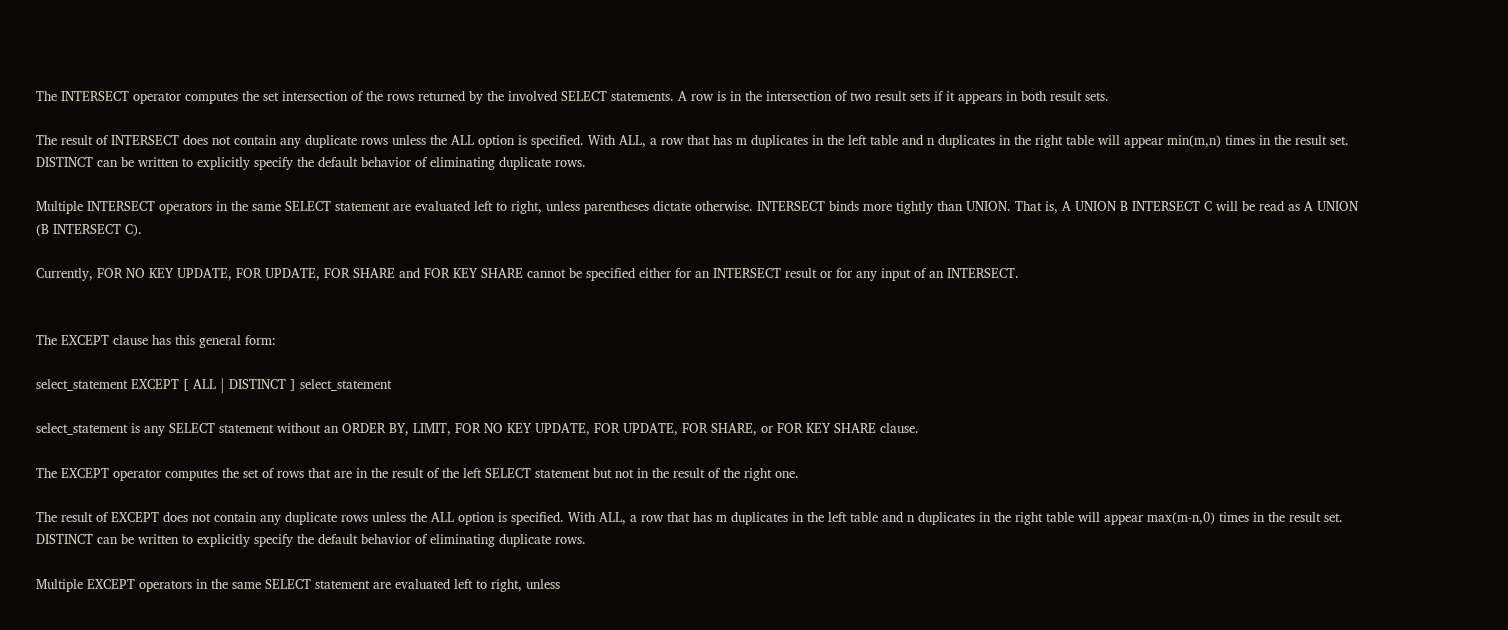The INTERSECT operator computes the set intersection of the rows returned by the involved SELECT statements. A row is in the intersection of two result sets if it appears in both result sets.

The result of INTERSECT does not contain any duplicate rows unless the ALL option is specified. With ALL, a row that has m duplicates in the left table and n duplicates in the right table will appear min(m,n) times in the result set. DISTINCT can be written to explicitly specify the default behavior of eliminating duplicate rows.

Multiple INTERSECT operators in the same SELECT statement are evaluated left to right, unless parentheses dictate otherwise. INTERSECT binds more tightly than UNION. That is, A UNION B INTERSECT C will be read as A UNION (B INTERSECT C).

Currently, FOR NO KEY UPDATE, FOR UPDATE, FOR SHARE and FOR KEY SHARE cannot be specified either for an INTERSECT result or for any input of an INTERSECT.


The EXCEPT clause has this general form:

select_statement EXCEPT [ ALL | DISTINCT ] select_statement

select_statement is any SELECT statement without an ORDER BY, LIMIT, FOR NO KEY UPDATE, FOR UPDATE, FOR SHARE, or FOR KEY SHARE clause.

The EXCEPT operator computes the set of rows that are in the result of the left SELECT statement but not in the result of the right one.

The result of EXCEPT does not contain any duplicate rows unless the ALL option is specified. With ALL, a row that has m duplicates in the left table and n duplicates in the right table will appear max(m-n,0) times in the result set. DISTINCT can be written to explicitly specify the default behavior of eliminating duplicate rows.

Multiple EXCEPT operators in the same SELECT statement are evaluated left to right, unless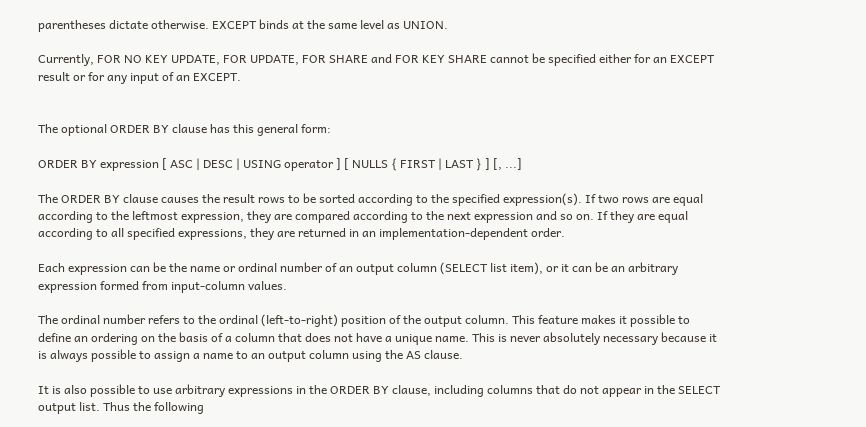parentheses dictate otherwise. EXCEPT binds at the same level as UNION.

Currently, FOR NO KEY UPDATE, FOR UPDATE, FOR SHARE and FOR KEY SHARE cannot be specified either for an EXCEPT result or for any input of an EXCEPT.


The optional ORDER BY clause has this general form:

ORDER BY expression [ ASC | DESC | USING operator ] [ NULLS { FIRST | LAST } ] [, ...]

The ORDER BY clause causes the result rows to be sorted according to the specified expression(s). If two rows are equal according to the leftmost expression, they are compared according to the next expression and so on. If they are equal according to all specified expressions, they are returned in an implementation-dependent order.

Each expression can be the name or ordinal number of an output column (SELECT list item), or it can be an arbitrary expression formed from input-column values.

The ordinal number refers to the ordinal (left-to-right) position of the output column. This feature makes it possible to define an ordering on the basis of a column that does not have a unique name. This is never absolutely necessary because it is always possible to assign a name to an output column using the AS clause.

It is also possible to use arbitrary expressions in the ORDER BY clause, including columns that do not appear in the SELECT output list. Thus the following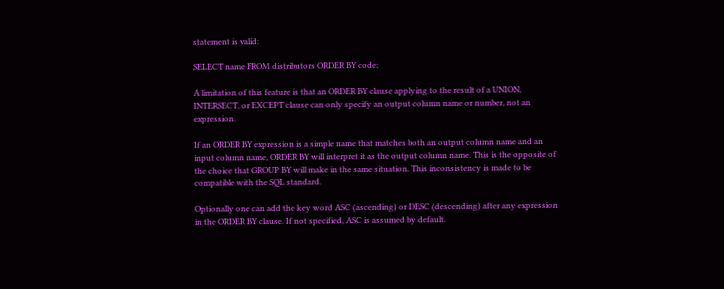statement is valid:

SELECT name FROM distributors ORDER BY code;

A limitation of this feature is that an ORDER BY clause applying to the result of a UNION, INTERSECT, or EXCEPT clause can only specify an output column name or number, not an expression.

If an ORDER BY expression is a simple name that matches both an output column name and an input column name, ORDER BY will interpret it as the output column name. This is the opposite of the choice that GROUP BY will make in the same situation. This inconsistency is made to be compatible with the SQL standard.

Optionally one can add the key word ASC (ascending) or DESC (descending) after any expression in the ORDER BY clause. If not specified, ASC is assumed by default.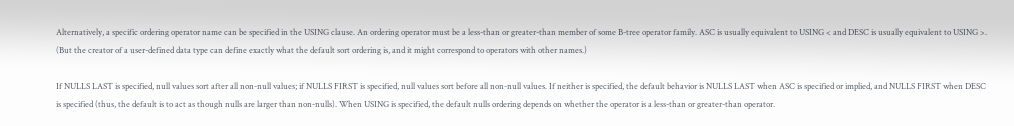Alternatively, a specific ordering operator name can be specified in the USING clause. An ordering operator must be a less-than or greater-than member of some B-tree operator family. ASC is usually equivalent to USING < and DESC is usually equivalent to USING >. (But the creator of a user-defined data type can define exactly what the default sort ordering is, and it might correspond to operators with other names.)

If NULLS LAST is specified, null values sort after all non-null values; if NULLS FIRST is specified, null values sort before all non-null values. If neither is specified, the default behavior is NULLS LAST when ASC is specified or implied, and NULLS FIRST when DESC is specified (thus, the default is to act as though nulls are larger than non-nulls). When USING is specified, the default nulls ordering depends on whether the operator is a less-than or greater-than operator.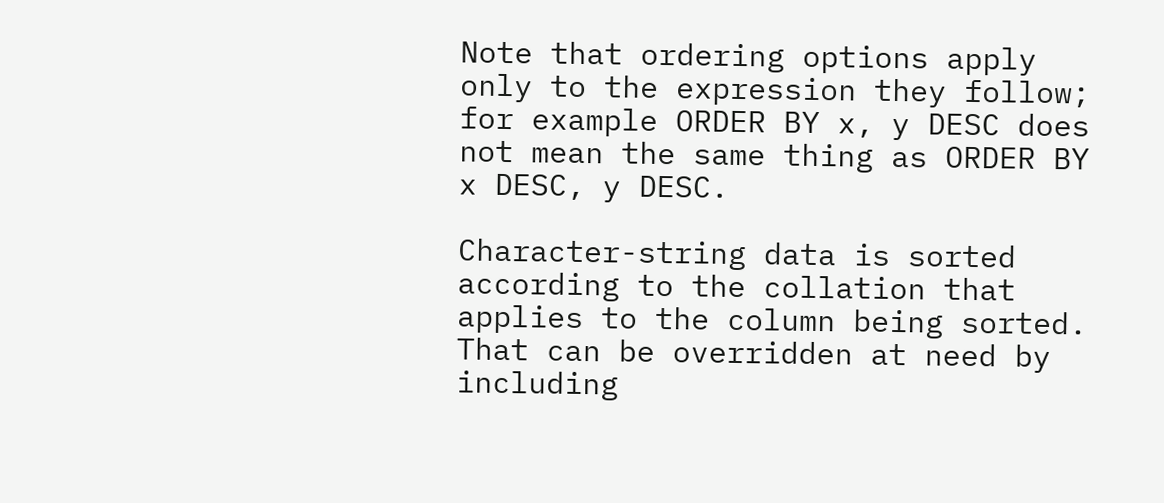Note that ordering options apply only to the expression they follow; for example ORDER BY x, y DESC does not mean the same thing as ORDER BY x DESC, y DESC.

Character-string data is sorted according to the collation that applies to the column being sorted. That can be overridden at need by including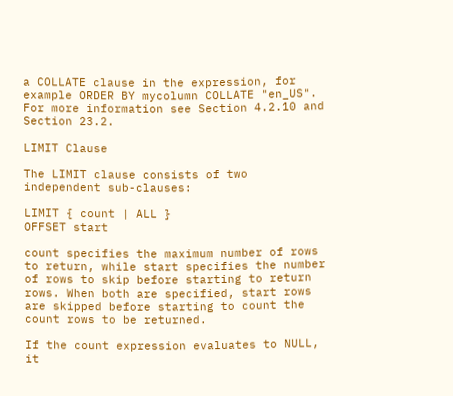a COLLATE clause in the expression, for example ORDER BY mycolumn COLLATE "en_US". For more information see Section 4.2.10 and Section 23.2.

LIMIT Clause

The LIMIT clause consists of two independent sub-clauses:

LIMIT { count | ALL }
OFFSET start

count specifies the maximum number of rows to return, while start specifies the number of rows to skip before starting to return rows. When both are specified, start rows are skipped before starting to count the count rows to be returned.

If the count expression evaluates to NULL, it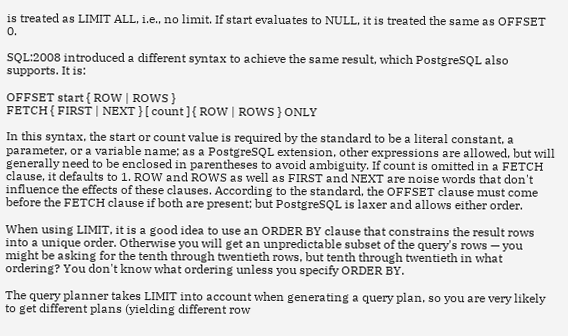is treated as LIMIT ALL, i.e., no limit. If start evaluates to NULL, it is treated the same as OFFSET 0.

SQL:2008 introduced a different syntax to achieve the same result, which PostgreSQL also supports. It is:

OFFSET start { ROW | ROWS }
FETCH { FIRST | NEXT } [ count ] { ROW | ROWS } ONLY

In this syntax, the start or count value is required by the standard to be a literal constant, a parameter, or a variable name; as a PostgreSQL extension, other expressions are allowed, but will generally need to be enclosed in parentheses to avoid ambiguity. If count is omitted in a FETCH clause, it defaults to 1. ROW and ROWS as well as FIRST and NEXT are noise words that don't influence the effects of these clauses. According to the standard, the OFFSET clause must come before the FETCH clause if both are present; but PostgreSQL is laxer and allows either order.

When using LIMIT, it is a good idea to use an ORDER BY clause that constrains the result rows into a unique order. Otherwise you will get an unpredictable subset of the query's rows — you might be asking for the tenth through twentieth rows, but tenth through twentieth in what ordering? You don't know what ordering unless you specify ORDER BY.

The query planner takes LIMIT into account when generating a query plan, so you are very likely to get different plans (yielding different row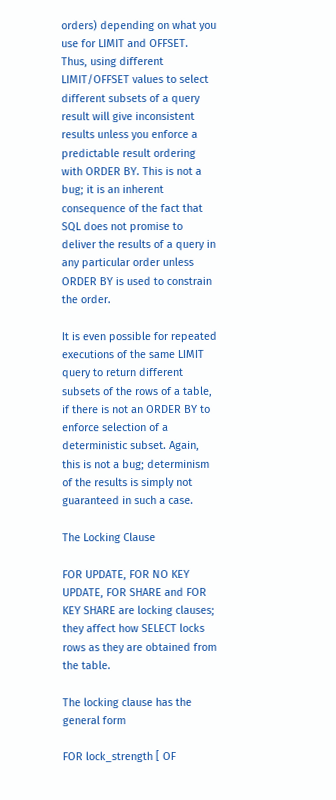orders) depending on what you use for LIMIT and OFFSET. Thus, using different LIMIT/OFFSET values to select different subsets of a query result will give inconsistent results unless you enforce a predictable result ordering with ORDER BY. This is not a bug; it is an inherent consequence of the fact that SQL does not promise to deliver the results of a query in any particular order unless ORDER BY is used to constrain the order.

It is even possible for repeated executions of the same LIMIT query to return different subsets of the rows of a table, if there is not an ORDER BY to enforce selection of a deterministic subset. Again, this is not a bug; determinism of the results is simply not guaranteed in such a case.

The Locking Clause

FOR UPDATE, FOR NO KEY UPDATE, FOR SHARE and FOR KEY SHARE are locking clauses; they affect how SELECT locks rows as they are obtained from the table.

The locking clause has the general form

FOR lock_strength [ OF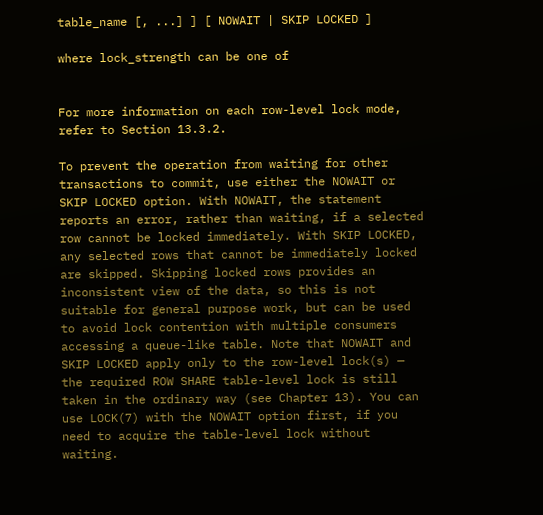table_name [, ...] ] [ NOWAIT | SKIP LOCKED ]

where lock_strength can be one of


For more information on each row-level lock mode, refer to Section 13.3.2.

To prevent the operation from waiting for other transactions to commit, use either the NOWAIT or SKIP LOCKED option. With NOWAIT, the statement reports an error, rather than waiting, if a selected row cannot be locked immediately. With SKIP LOCKED, any selected rows that cannot be immediately locked are skipped. Skipping locked rows provides an inconsistent view of the data, so this is not suitable for general purpose work, but can be used to avoid lock contention with multiple consumers accessing a queue-like table. Note that NOWAIT and SKIP LOCKED apply only to the row-level lock(s) — the required ROW SHARE table-level lock is still taken in the ordinary way (see Chapter 13). You can use LOCK(7) with the NOWAIT option first, if you need to acquire the table-level lock without waiting.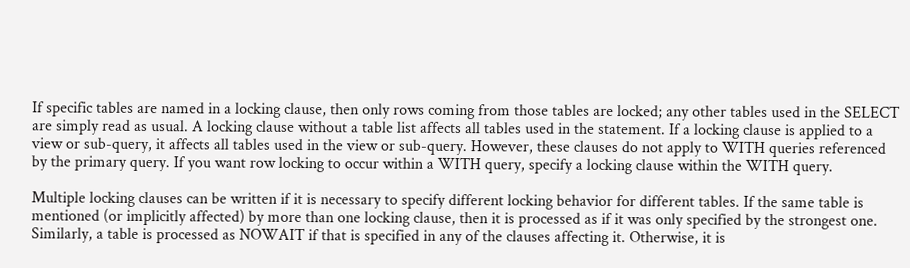If specific tables are named in a locking clause, then only rows coming from those tables are locked; any other tables used in the SELECT are simply read as usual. A locking clause without a table list affects all tables used in the statement. If a locking clause is applied to a view or sub-query, it affects all tables used in the view or sub-query. However, these clauses do not apply to WITH queries referenced by the primary query. If you want row locking to occur within a WITH query, specify a locking clause within the WITH query.

Multiple locking clauses can be written if it is necessary to specify different locking behavior for different tables. If the same table is mentioned (or implicitly affected) by more than one locking clause, then it is processed as if it was only specified by the strongest one. Similarly, a table is processed as NOWAIT if that is specified in any of the clauses affecting it. Otherwise, it is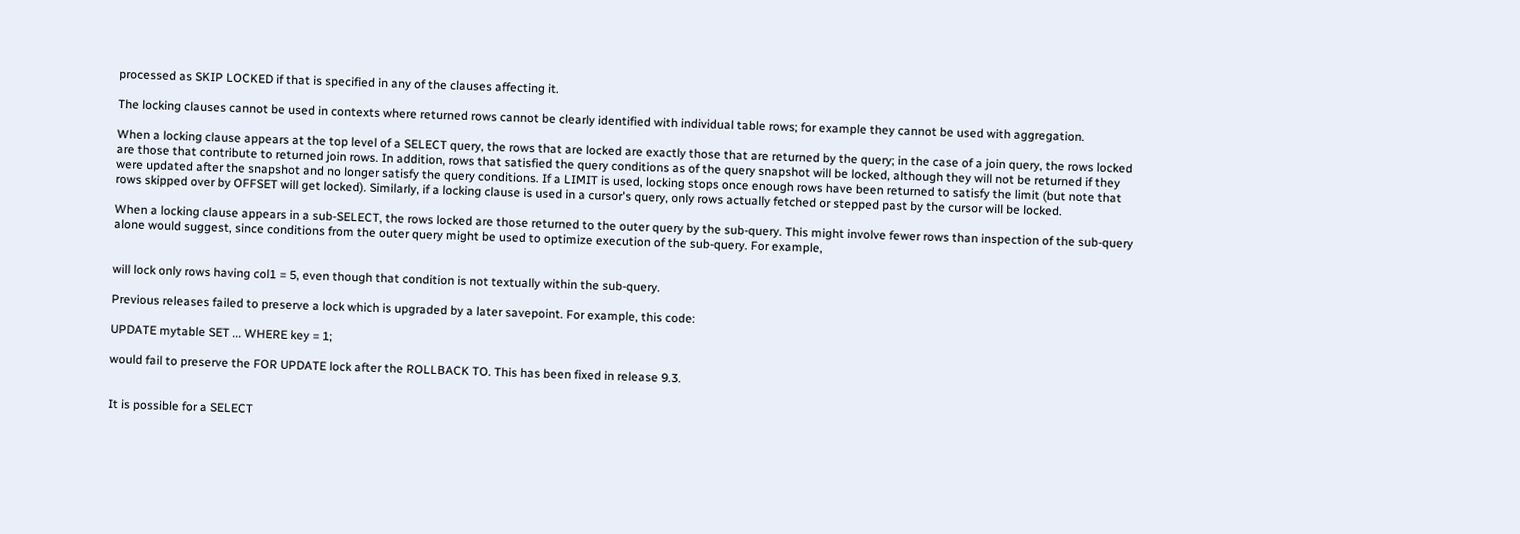processed as SKIP LOCKED if that is specified in any of the clauses affecting it.

The locking clauses cannot be used in contexts where returned rows cannot be clearly identified with individual table rows; for example they cannot be used with aggregation.

When a locking clause appears at the top level of a SELECT query, the rows that are locked are exactly those that are returned by the query; in the case of a join query, the rows locked are those that contribute to returned join rows. In addition, rows that satisfied the query conditions as of the query snapshot will be locked, although they will not be returned if they were updated after the snapshot and no longer satisfy the query conditions. If a LIMIT is used, locking stops once enough rows have been returned to satisfy the limit (but note that rows skipped over by OFFSET will get locked). Similarly, if a locking clause is used in a cursor's query, only rows actually fetched or stepped past by the cursor will be locked.

When a locking clause appears in a sub-SELECT, the rows locked are those returned to the outer query by the sub-query. This might involve fewer rows than inspection of the sub-query alone would suggest, since conditions from the outer query might be used to optimize execution of the sub-query. For example,


will lock only rows having col1 = 5, even though that condition is not textually within the sub-query.

Previous releases failed to preserve a lock which is upgraded by a later savepoint. For example, this code:

UPDATE mytable SET ... WHERE key = 1;

would fail to preserve the FOR UPDATE lock after the ROLLBACK TO. This has been fixed in release 9.3.


It is possible for a SELECT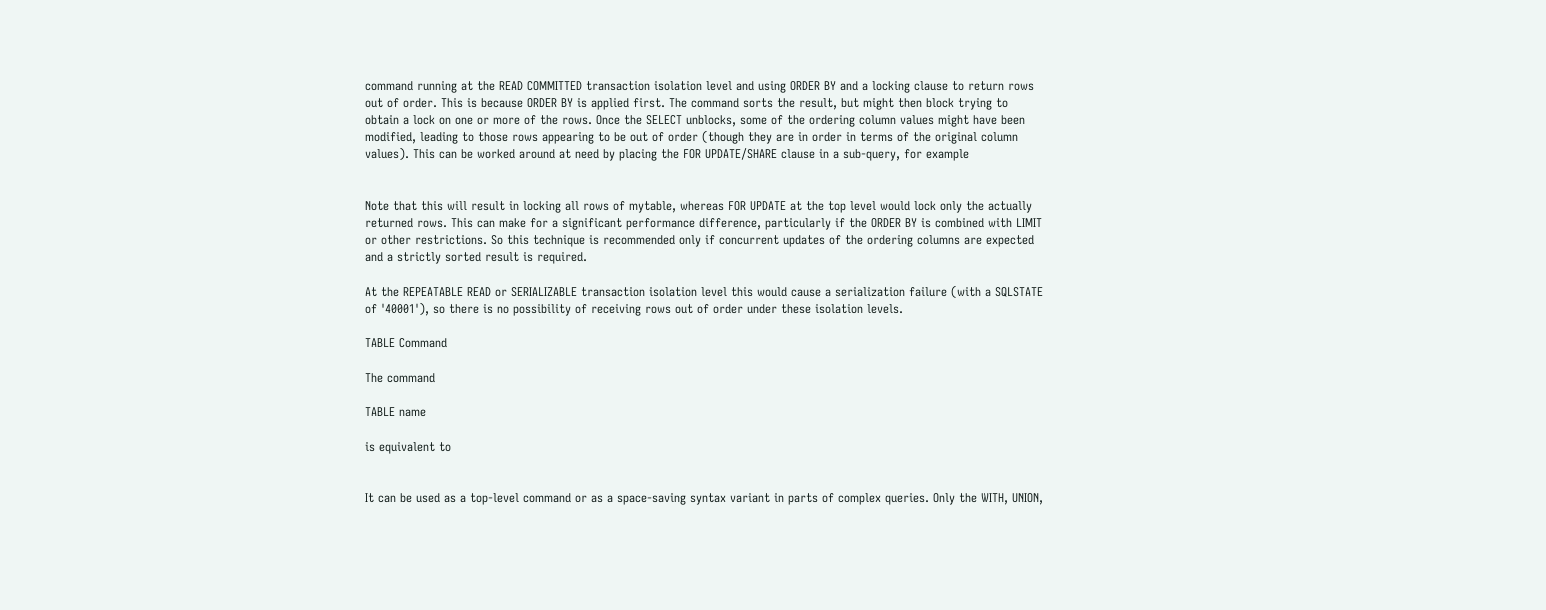command running at the READ COMMITTED transaction isolation level and using ORDER BY and a locking clause to return rows out of order. This is because ORDER BY is applied first. The command sorts the result, but might then block trying to obtain a lock on one or more of the rows. Once the SELECT unblocks, some of the ordering column values might have been modified, leading to those rows appearing to be out of order (though they are in order in terms of the original column values). This can be worked around at need by placing the FOR UPDATE/SHARE clause in a sub-query, for example


Note that this will result in locking all rows of mytable, whereas FOR UPDATE at the top level would lock only the actually returned rows. This can make for a significant performance difference, particularly if the ORDER BY is combined with LIMIT or other restrictions. So this technique is recommended only if concurrent updates of the ordering columns are expected and a strictly sorted result is required.

At the REPEATABLE READ or SERIALIZABLE transaction isolation level this would cause a serialization failure (with a SQLSTATE of '40001'), so there is no possibility of receiving rows out of order under these isolation levels.

TABLE Command

The command

TABLE name

is equivalent to


It can be used as a top-level command or as a space-saving syntax variant in parts of complex queries. Only the WITH, UNION,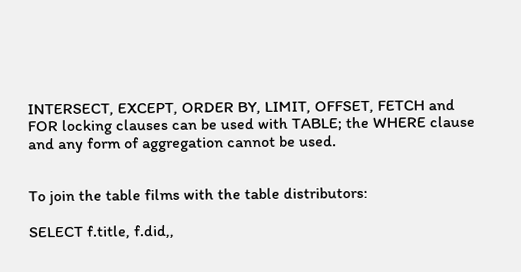INTERSECT, EXCEPT, ORDER BY, LIMIT, OFFSET, FETCH and FOR locking clauses can be used with TABLE; the WHERE clause and any form of aggregation cannot be used.


To join the table films with the table distributors:

SELECT f.title, f.did,,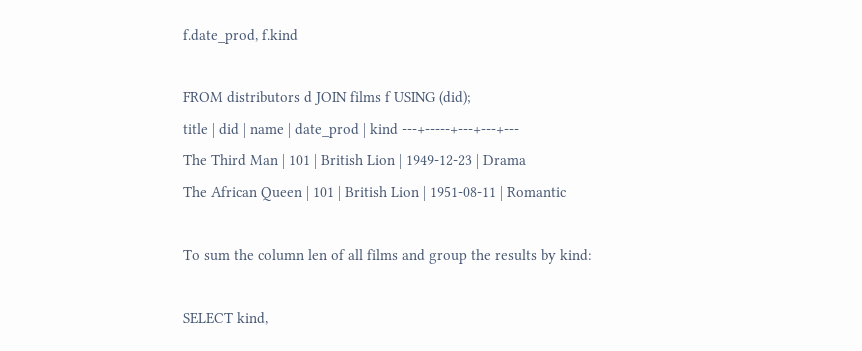f.date_prod, f.kind

FROM distributors d JOIN films f USING (did);
title | did | name | date_prod | kind ---+-----+---+---+---
The Third Man | 101 | British Lion | 1949-12-23 | Drama
The African Queen | 101 | British Lion | 1951-08-11 | Romantic

To sum the column len of all films and group the results by kind:

SELECT kind,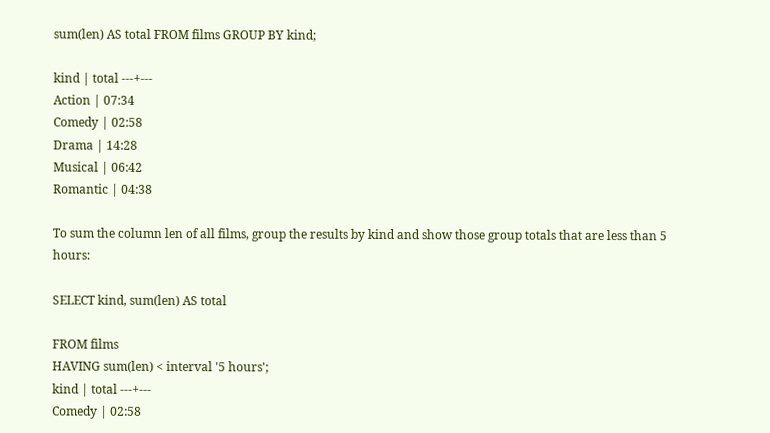sum(len) AS total FROM films GROUP BY kind;

kind | total ---+---
Action | 07:34
Comedy | 02:58
Drama | 14:28
Musical | 06:42
Romantic | 04:38

To sum the column len of all films, group the results by kind and show those group totals that are less than 5 hours:

SELECT kind, sum(len) AS total

FROM films
HAVING sum(len) < interval '5 hours';
kind | total ---+---
Comedy | 02:58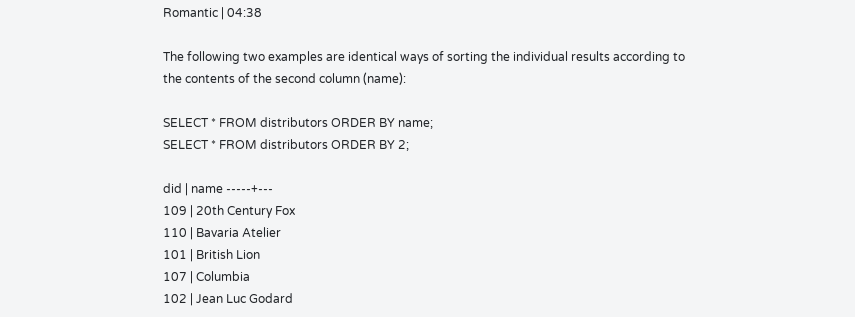Romantic | 04:38

The following two examples are identical ways of sorting the individual results according to the contents of the second column (name):

SELECT * FROM distributors ORDER BY name;
SELECT * FROM distributors ORDER BY 2;

did | name -----+---
109 | 20th Century Fox
110 | Bavaria Atelier
101 | British Lion
107 | Columbia
102 | Jean Luc Godard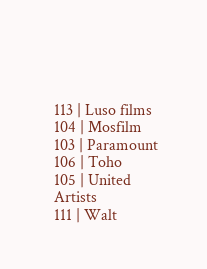113 | Luso films
104 | Mosfilm
103 | Paramount
106 | Toho
105 | United Artists
111 | Walt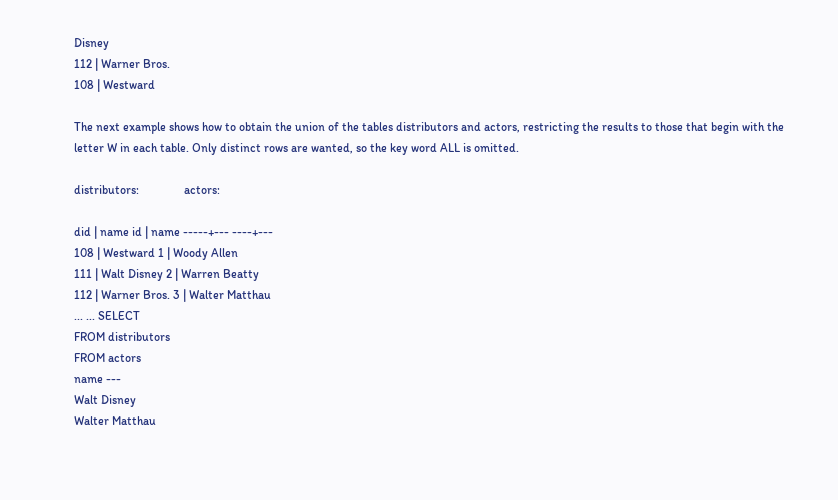Disney
112 | Warner Bros.
108 | Westward

The next example shows how to obtain the union of the tables distributors and actors, restricting the results to those that begin with the letter W in each table. Only distinct rows are wanted, so the key word ALL is omitted.

distributors:               actors:

did | name id | name -----+--- ----+---
108 | Westward 1 | Woody Allen
111 | Walt Disney 2 | Warren Beatty
112 | Warner Bros. 3 | Walter Matthau
... ... SELECT
FROM distributors
FROM actors
name ---
Walt Disney
Walter Matthau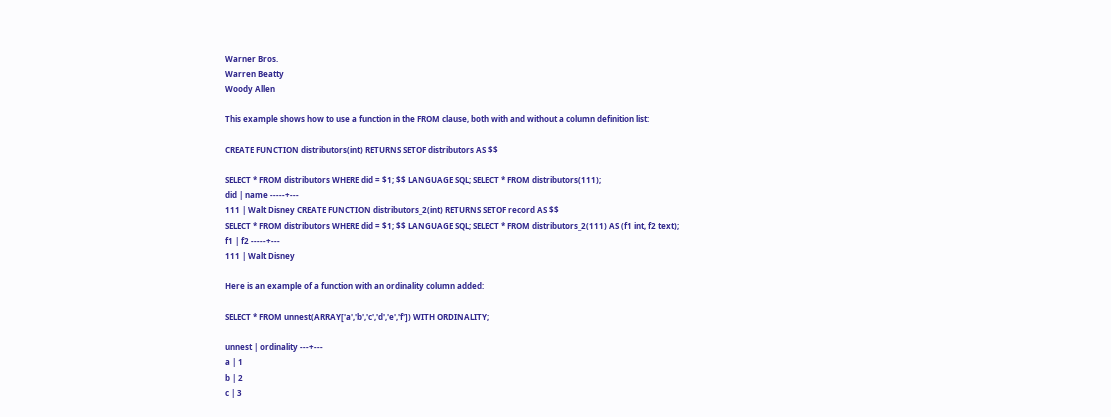Warner Bros.
Warren Beatty
Woody Allen

This example shows how to use a function in the FROM clause, both with and without a column definition list:

CREATE FUNCTION distributors(int) RETURNS SETOF distributors AS $$

SELECT * FROM distributors WHERE did = $1; $$ LANGUAGE SQL; SELECT * FROM distributors(111);
did | name -----+---
111 | Walt Disney CREATE FUNCTION distributors_2(int) RETURNS SETOF record AS $$
SELECT * FROM distributors WHERE did = $1; $$ LANGUAGE SQL; SELECT * FROM distributors_2(111) AS (f1 int, f2 text);
f1 | f2 -----+---
111 | Walt Disney

Here is an example of a function with an ordinality column added:

SELECT * FROM unnest(ARRAY['a','b','c','d','e','f']) WITH ORDINALITY;

unnest | ordinality ---+---
a | 1
b | 2
c | 3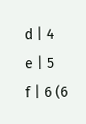d | 4
e | 5
f | 6 (6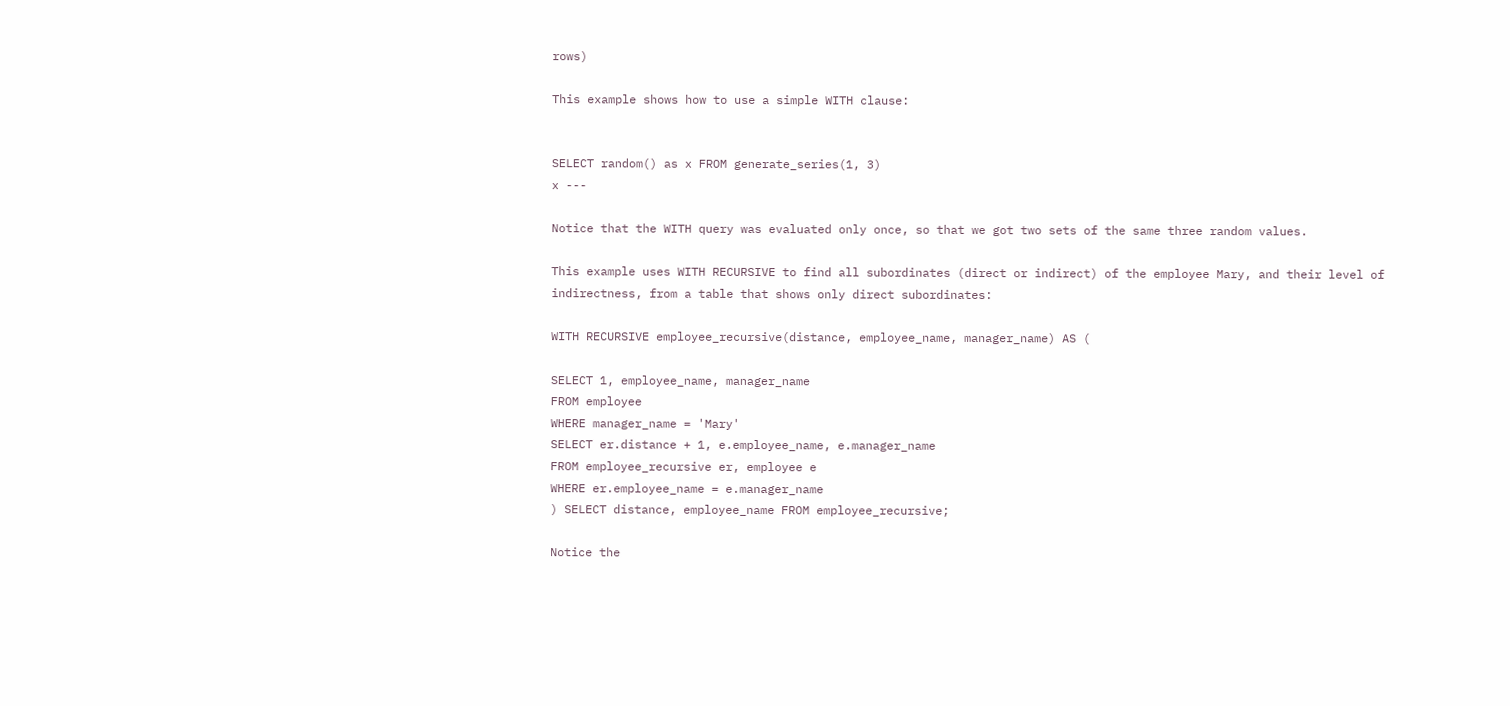rows)

This example shows how to use a simple WITH clause:


SELECT random() as x FROM generate_series(1, 3)
x ---

Notice that the WITH query was evaluated only once, so that we got two sets of the same three random values.

This example uses WITH RECURSIVE to find all subordinates (direct or indirect) of the employee Mary, and their level of indirectness, from a table that shows only direct subordinates:

WITH RECURSIVE employee_recursive(distance, employee_name, manager_name) AS (

SELECT 1, employee_name, manager_name
FROM employee
WHERE manager_name = 'Mary'
SELECT er.distance + 1, e.employee_name, e.manager_name
FROM employee_recursive er, employee e
WHERE er.employee_name = e.manager_name
) SELECT distance, employee_name FROM employee_recursive;

Notice the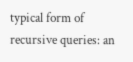typical form of recursive queries: an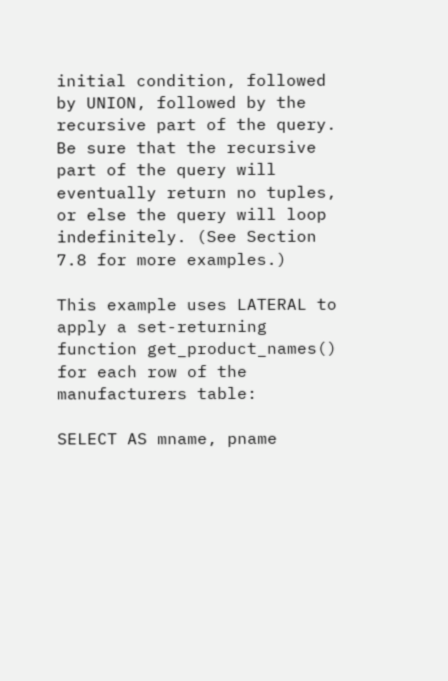initial condition, followed by UNION, followed by the recursive part of the query. Be sure that the recursive part of the query will eventually return no tuples, or else the query will loop indefinitely. (See Section 7.8 for more examples.)

This example uses LATERAL to apply a set-returning function get_product_names() for each row of the manufacturers table:

SELECT AS mname, pname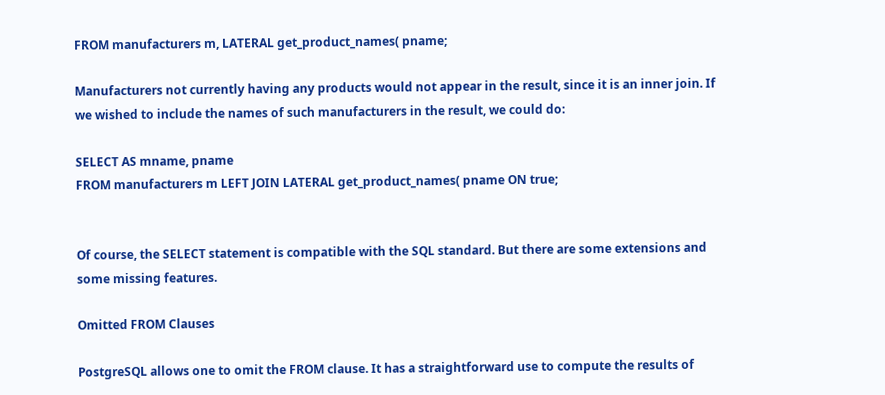FROM manufacturers m, LATERAL get_product_names( pname;

Manufacturers not currently having any products would not appear in the result, since it is an inner join. If we wished to include the names of such manufacturers in the result, we could do:

SELECT AS mname, pname
FROM manufacturers m LEFT JOIN LATERAL get_product_names( pname ON true;


Of course, the SELECT statement is compatible with the SQL standard. But there are some extensions and some missing features.

Omitted FROM Clauses

PostgreSQL allows one to omit the FROM clause. It has a straightforward use to compute the results of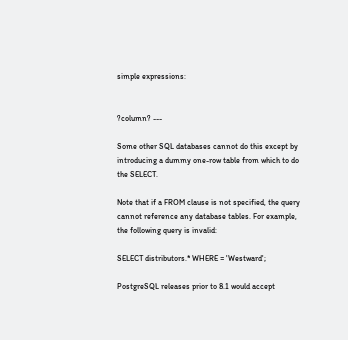simple expressions:


?column? ---

Some other SQL databases cannot do this except by introducing a dummy one-row table from which to do the SELECT.

Note that if a FROM clause is not specified, the query cannot reference any database tables. For example, the following query is invalid:

SELECT distributors.* WHERE = 'Westward';

PostgreSQL releases prior to 8.1 would accept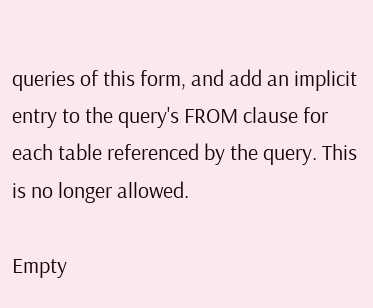queries of this form, and add an implicit entry to the query's FROM clause for each table referenced by the query. This is no longer allowed.

Empty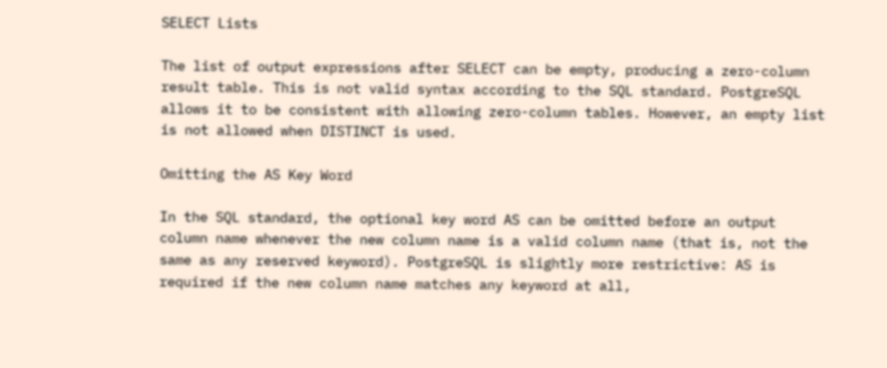SELECT Lists

The list of output expressions after SELECT can be empty, producing a zero-column result table. This is not valid syntax according to the SQL standard. PostgreSQL allows it to be consistent with allowing zero-column tables. However, an empty list is not allowed when DISTINCT is used.

Omitting the AS Key Word

In the SQL standard, the optional key word AS can be omitted before an output column name whenever the new column name is a valid column name (that is, not the same as any reserved keyword). PostgreSQL is slightly more restrictive: AS is required if the new column name matches any keyword at all,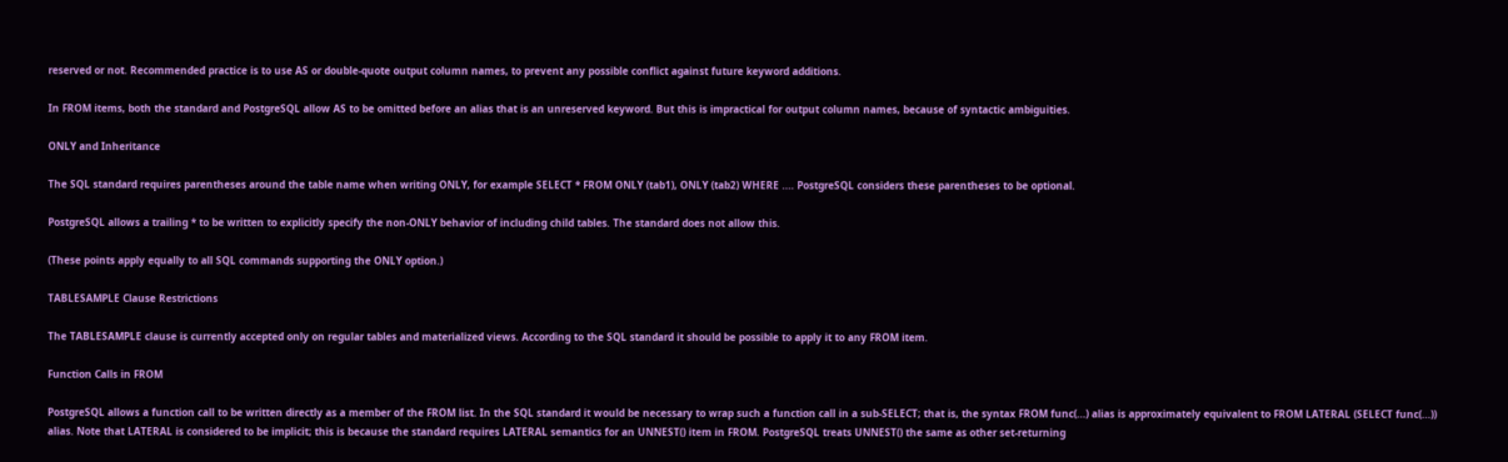reserved or not. Recommended practice is to use AS or double-quote output column names, to prevent any possible conflict against future keyword additions.

In FROM items, both the standard and PostgreSQL allow AS to be omitted before an alias that is an unreserved keyword. But this is impractical for output column names, because of syntactic ambiguities.

ONLY and Inheritance

The SQL standard requires parentheses around the table name when writing ONLY, for example SELECT * FROM ONLY (tab1), ONLY (tab2) WHERE .... PostgreSQL considers these parentheses to be optional.

PostgreSQL allows a trailing * to be written to explicitly specify the non-ONLY behavior of including child tables. The standard does not allow this.

(These points apply equally to all SQL commands supporting the ONLY option.)

TABLESAMPLE Clause Restrictions

The TABLESAMPLE clause is currently accepted only on regular tables and materialized views. According to the SQL standard it should be possible to apply it to any FROM item.

Function Calls in FROM

PostgreSQL allows a function call to be written directly as a member of the FROM list. In the SQL standard it would be necessary to wrap such a function call in a sub-SELECT; that is, the syntax FROM func(...) alias is approximately equivalent to FROM LATERAL (SELECT func(...)) alias. Note that LATERAL is considered to be implicit; this is because the standard requires LATERAL semantics for an UNNEST() item in FROM. PostgreSQL treats UNNEST() the same as other set-returning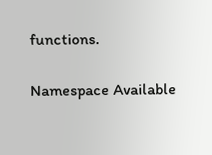functions.

Namespace Available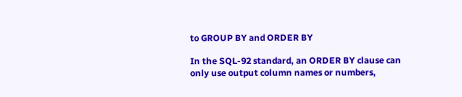to GROUP BY and ORDER BY

In the SQL-92 standard, an ORDER BY clause can only use output column names or numbers,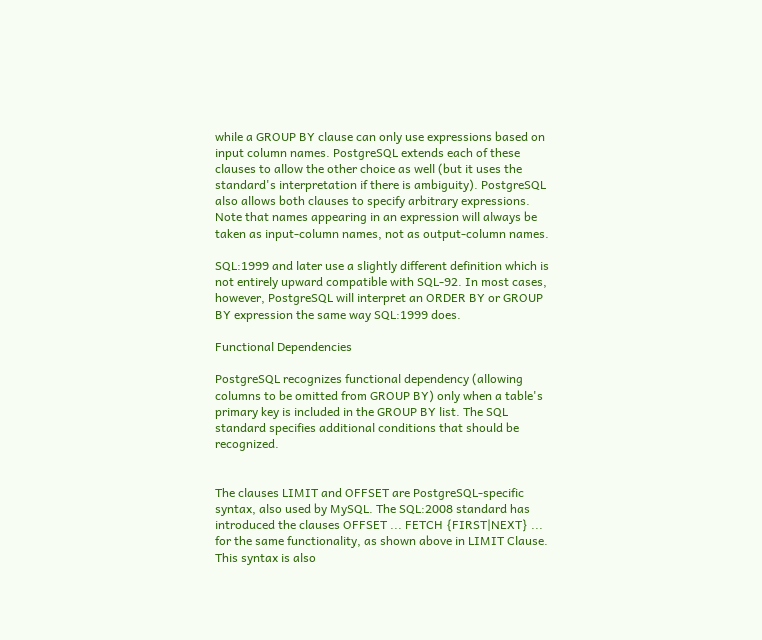while a GROUP BY clause can only use expressions based on input column names. PostgreSQL extends each of these clauses to allow the other choice as well (but it uses the standard's interpretation if there is ambiguity). PostgreSQL also allows both clauses to specify arbitrary expressions. Note that names appearing in an expression will always be taken as input-column names, not as output-column names.

SQL:1999 and later use a slightly different definition which is not entirely upward compatible with SQL-92. In most cases, however, PostgreSQL will interpret an ORDER BY or GROUP BY expression the same way SQL:1999 does.

Functional Dependencies

PostgreSQL recognizes functional dependency (allowing columns to be omitted from GROUP BY) only when a table's primary key is included in the GROUP BY list. The SQL standard specifies additional conditions that should be recognized.


The clauses LIMIT and OFFSET are PostgreSQL-specific syntax, also used by MySQL. The SQL:2008 standard has introduced the clauses OFFSET ... FETCH {FIRST|NEXT} ... for the same functionality, as shown above in LIMIT Clause. This syntax is also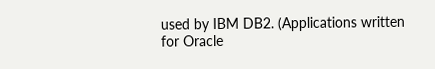used by IBM DB2. (Applications written for Oracle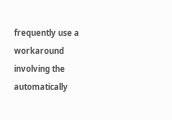frequently use a workaround involving the automatically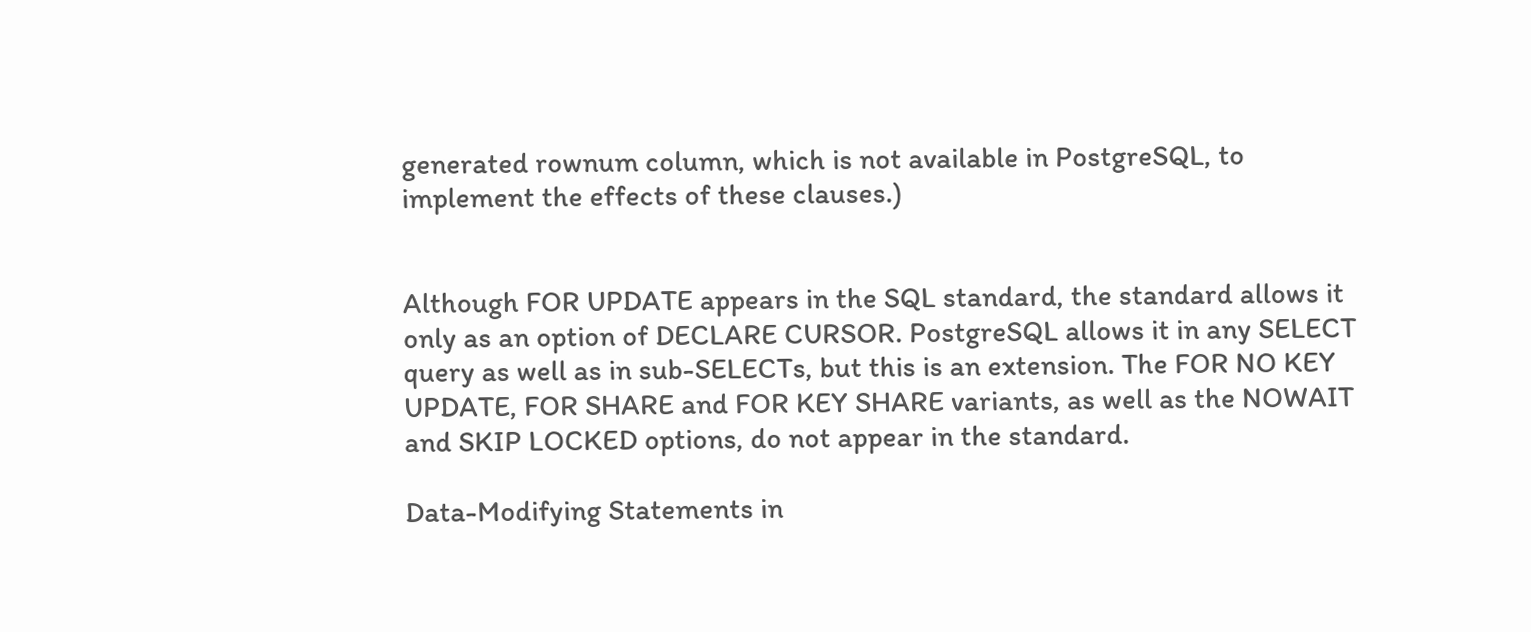generated rownum column, which is not available in PostgreSQL, to implement the effects of these clauses.)


Although FOR UPDATE appears in the SQL standard, the standard allows it only as an option of DECLARE CURSOR. PostgreSQL allows it in any SELECT query as well as in sub-SELECTs, but this is an extension. The FOR NO KEY UPDATE, FOR SHARE and FOR KEY SHARE variants, as well as the NOWAIT and SKIP LOCKED options, do not appear in the standard.

Data-Modifying Statements in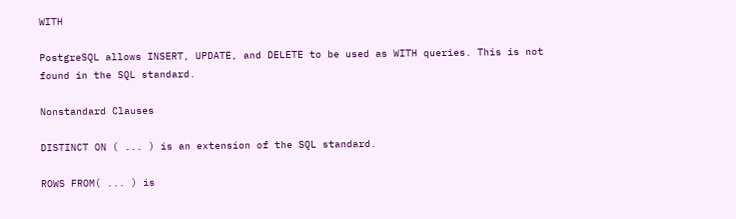WITH

PostgreSQL allows INSERT, UPDATE, and DELETE to be used as WITH queries. This is not found in the SQL standard.

Nonstandard Clauses

DISTINCT ON ( ... ) is an extension of the SQL standard.

ROWS FROM( ... ) is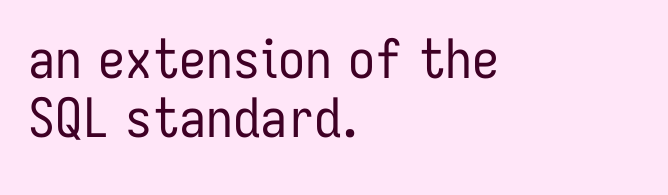an extension of the SQL standard.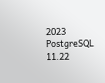2023 PostgreSQL 11.22